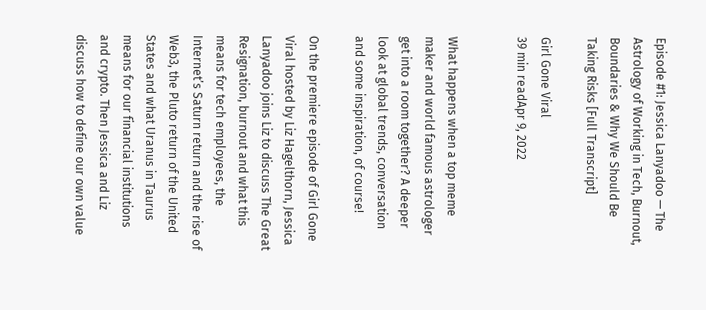Episode #1: Jessica Lanyadoo — The Astrology of Working in Tech, Burnout, Boundaries & Why We Should Be Taking Risks [Full Transcript]

Girl Gone Viral
39 min readApr 9, 2022


What happens when a top meme maker and world famous astrologer get into a room together? A deeper look at global trends, conversation and some inspiration, of course!

On the premiere episode of Girl Gone Viral hosted by Liz Hagelthorn, Jessica Lanyadoo joins Liz to discuss The Great Resignation, burnout and what this means for tech employees, the Internet’s Saturn return and the rise of Web3, the Pluto return of the United States and what Uranus in Taurus means for our financial institutions and crypto. Then Jessica and Liz discuss how to define our own value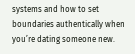systems and how to set boundaries authentically when you’re dating someone new.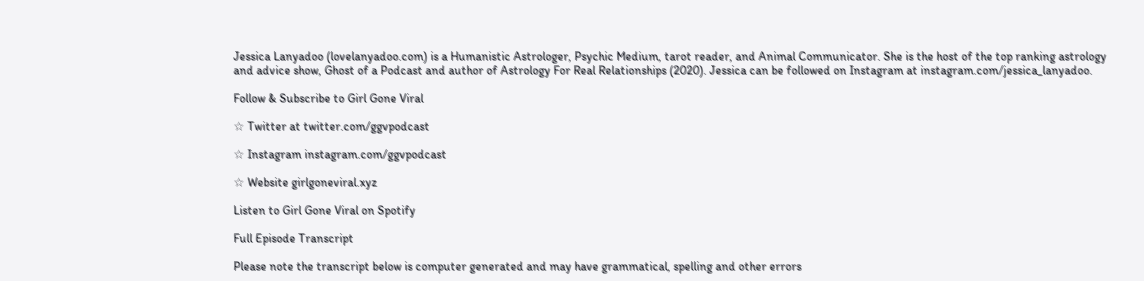Jessica Lanyadoo (lovelanyadoo.com) is a Humanistic Astrologer, Psychic Medium, tarot reader, and Animal Communicator. She is the host of the top ranking astrology and advice show, Ghost of a Podcast and author of Astrology For Real Relationships (2020). Jessica can be followed on Instagram at instagram.com/jessica_lanyadoo.

Follow & Subscribe to Girl Gone Viral

☆ Twitter at twitter.com/ggvpodcast

☆ Instagram instagram.com/ggvpodcast

☆ Website girlgoneviral.xyz

Listen to Girl Gone Viral on Spotify

Full Episode Transcript

Please note the transcript below is computer generated and may have grammatical, spelling and other errors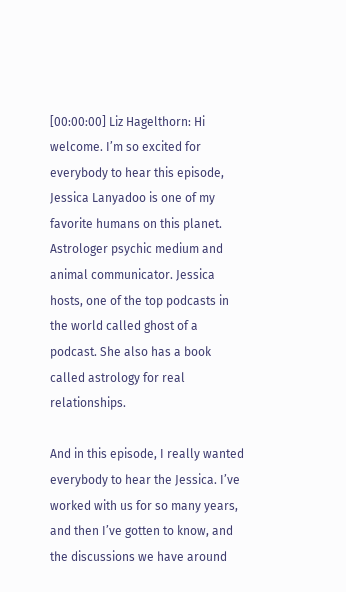[00:00:00] Liz Hagelthorn: Hi welcome. I’m so excited for everybody to hear this episode, Jessica Lanyadoo is one of my favorite humans on this planet. Astrologer psychic medium and animal communicator. Jessica hosts, one of the top podcasts in the world called ghost of a podcast. She also has a book called astrology for real relationships.

And in this episode, I really wanted everybody to hear the Jessica. I’ve worked with us for so many years, and then I’ve gotten to know, and the discussions we have around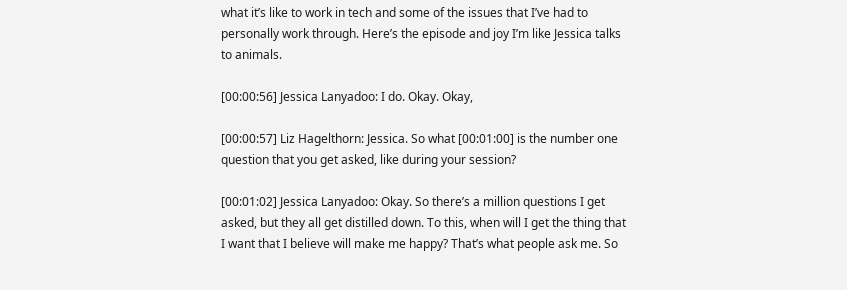what it’s like to work in tech and some of the issues that I’ve had to personally work through. Here’s the episode and joy I’m like Jessica talks to animals.

[00:00:56] Jessica Lanyadoo: I do. Okay. Okay,

[00:00:57] Liz Hagelthorn: Jessica. So what [00:01:00] is the number one question that you get asked, like during your session?

[00:01:02] Jessica Lanyadoo: Okay. So there’s a million questions I get asked, but they all get distilled down. To this, when will I get the thing that I want that I believe will make me happy? That’s what people ask me. So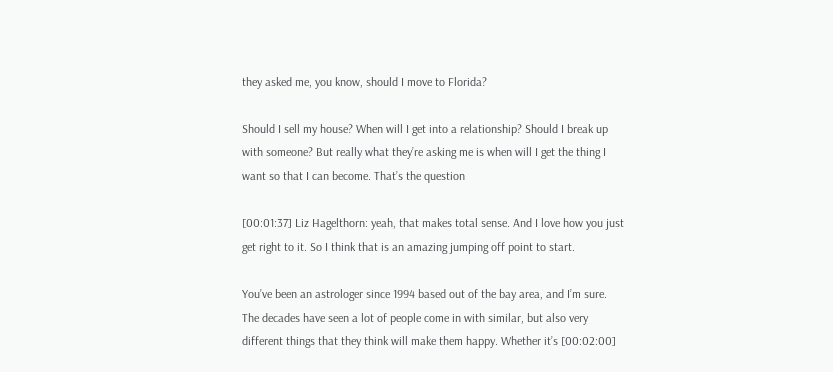they asked me, you know, should I move to Florida?

Should I sell my house? When will I get into a relationship? Should I break up with someone? But really what they’re asking me is when will I get the thing I want so that I can become. That’s the question

[00:01:37] Liz Hagelthorn: yeah, that makes total sense. And I love how you just get right to it. So I think that is an amazing jumping off point to start.

You’ve been an astrologer since 1994 based out of the bay area, and I’m sure. The decades have seen a lot of people come in with similar, but also very different things that they think will make them happy. Whether it’s [00:02:00]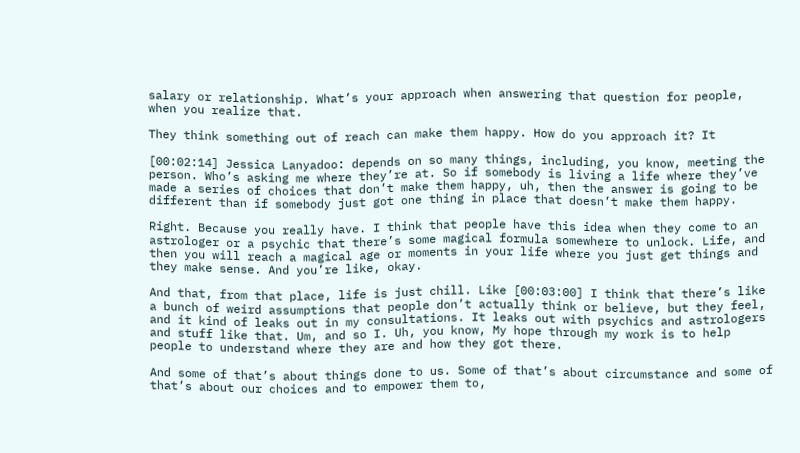salary or relationship. What’s your approach when answering that question for people, when you realize that.

They think something out of reach can make them happy. How do you approach it? It

[00:02:14] Jessica Lanyadoo: depends on so many things, including, you know, meeting the person. Who’s asking me where they’re at. So if somebody is living a life where they’ve made a series of choices that don’t make them happy, uh, then the answer is going to be different than if somebody just got one thing in place that doesn’t make them happy.

Right. Because you really have. I think that people have this idea when they come to an astrologer or a psychic that there’s some magical formula somewhere to unlock. Life, and then you will reach a magical age or moments in your life where you just get things and they make sense. And you’re like, okay.

And that, from that place, life is just chill. Like [00:03:00] I think that there’s like a bunch of weird assumptions that people don’t actually think or believe, but they feel, and it kind of leaks out in my consultations. It leaks out with psychics and astrologers and stuff like that. Um, and so I. Uh, you know, My hope through my work is to help people to understand where they are and how they got there.

And some of that’s about things done to us. Some of that’s about circumstance and some of that’s about our choices and to empower them to,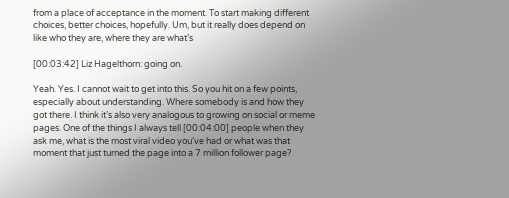from a place of acceptance in the moment. To start making different choices, better choices, hopefully. Um, but it really does depend on like who they are, where they are what’s

[00:03:42] Liz Hagelthorn: going on.

Yeah. Yes. I cannot wait to get into this. So you hit on a few points, especially about understanding. Where somebody is and how they got there. I think it’s also very analogous to growing on social or meme pages. One of the things I always tell [00:04:00] people when they ask me, what is the most viral video you’ve had or what was that moment that just turned the page into a 7 million follower page?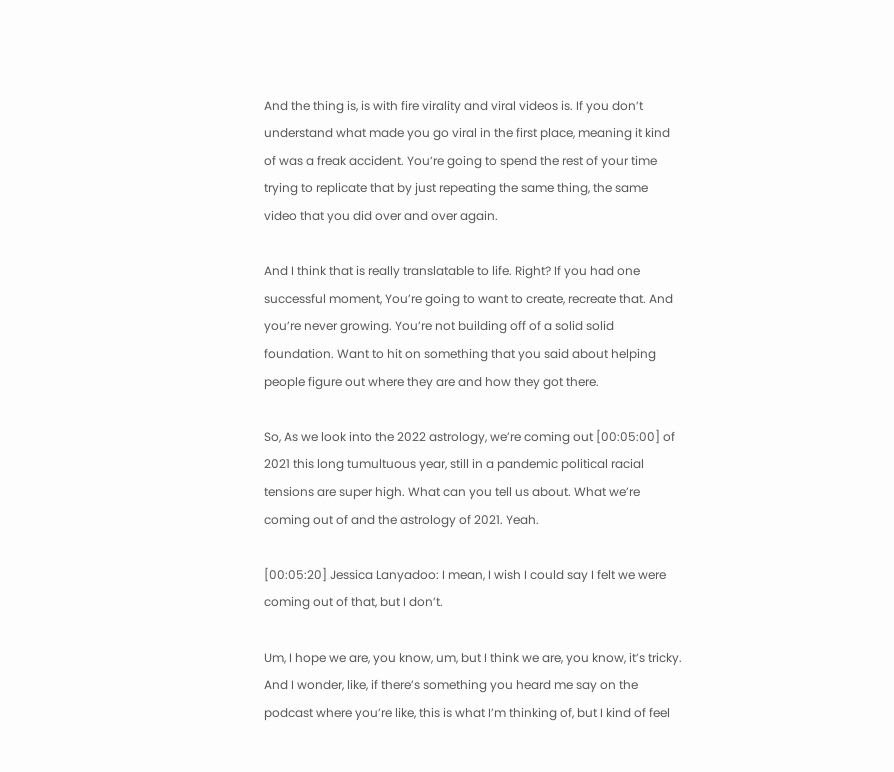And the thing is, is with fire virality and viral videos is. If you don’t understand what made you go viral in the first place, meaning it kind of was a freak accident. You’re going to spend the rest of your time trying to replicate that by just repeating the same thing, the same video that you did over and over again.

And I think that is really translatable to life. Right? If you had one successful moment, You’re going to want to create, recreate that. And you’re never growing. You’re not building off of a solid solid foundation. Want to hit on something that you said about helping people figure out where they are and how they got there.

So, As we look into the 2022 astrology, we’re coming out [00:05:00] of 2021 this long tumultuous year, still in a pandemic political racial tensions are super high. What can you tell us about. What we’re coming out of and the astrology of 2021. Yeah.

[00:05:20] Jessica Lanyadoo: I mean, I wish I could say I felt we were coming out of that, but I don’t.

Um, I hope we are, you know, um, but I think we are, you know, it’s tricky. And I wonder, like, if there’s something you heard me say on the podcast where you’re like, this is what I’m thinking of, but I kind of feel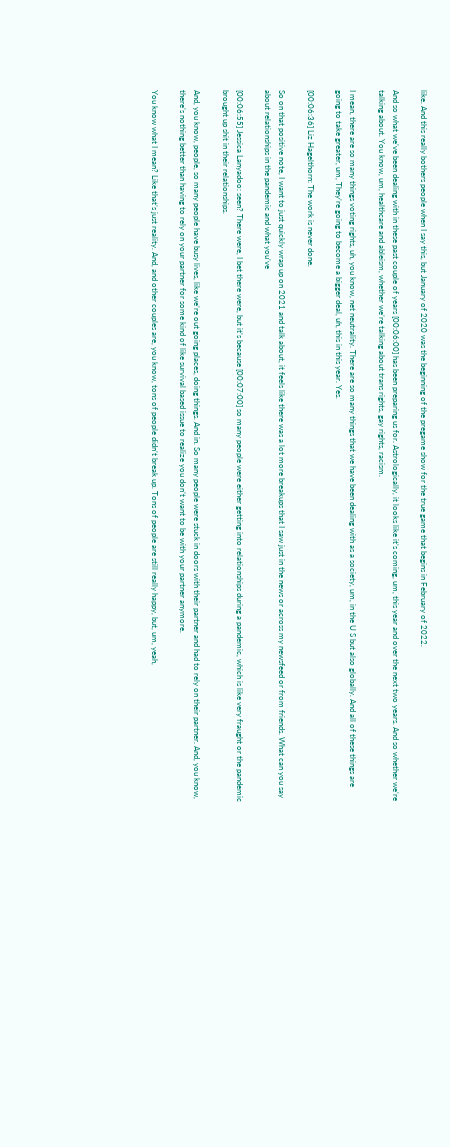like. And this really bothers people when I say this, but January of 2020 was the beginning of the pregame show for the true game that begins in February of 2022.

And so what we’ve been dealing with in these past couple of years [00:06:00] has been preparing us for. Astrologically, it looks like it’s coming, um, this year and over the next two years. And so whether we’re talking about. You know, um, healthcare and ableism, whether we’re talking about trans rights, gay rights, racism.

I mean, there are so many things voting rights, uh, you know, net neutrality. There are so many things that we have been dealing with as a society, um, in the U S but also globally. And all of these things are going to take greater, um, They’re going to become a bigger deal, uh, this in this year. Yes.

[00:06:36] Liz Hagelthorn: The work is never done.

So on that positive note, I want to just quickly wrap up on 2021 and talk about, it feels like there was a lot more breakups that I saw just in the news or across my newsfeed or from friends. What can you say about relationships in the pandemic and what you’ve

[00:06:55] Jessica Lanyadoo: seen? There were, I bet there were, but it’s because [00:07:00] so many people were either getting into relationships during a pandemic, which is like very fraught or the pandemic brought up shit in their relationships.

And, you know, people, so many people have busy lives, like we’re out going places, doing things. And in. So many people were stuck in doors with their partner and had to rely on their partner. And, you know, there’s nothing better than having to rely on your partner for some kind of like survival based issue to realize you don’t want to be with your partner anymore.

You know what I mean? Like that’s just reality. And, and other couples are, you know, tons of people didn’t break up. Tons of people are still really happy, but, um, yeah,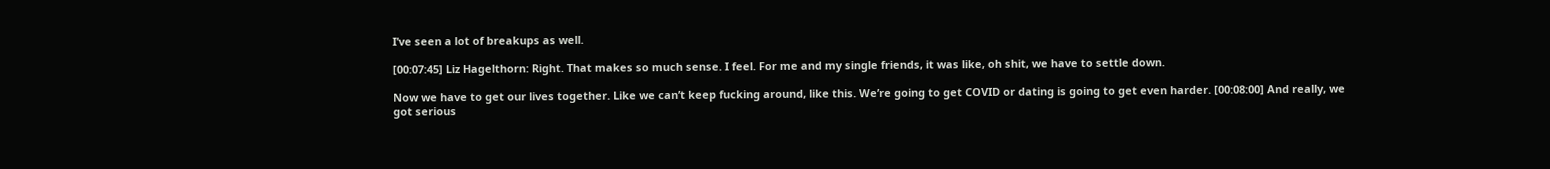I’ve seen a lot of breakups as well.

[00:07:45] Liz Hagelthorn: Right. That makes so much sense. I feel. For me and my single friends, it was like, oh shit, we have to settle down.

Now we have to get our lives together. Like we can’t keep fucking around, like this. We’re going to get COVID or dating is going to get even harder. [00:08:00] And really, we got serious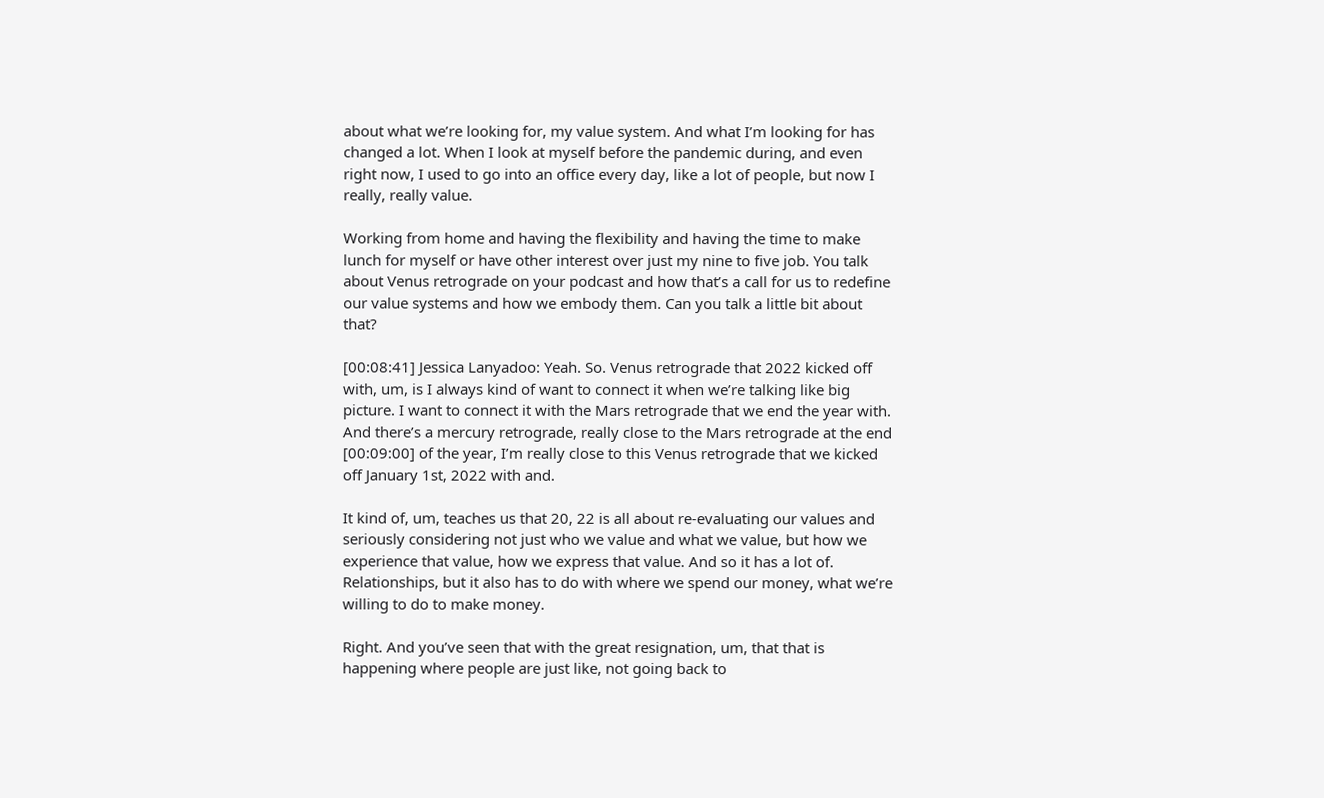about what we’re looking for, my value system. And what I’m looking for has changed a lot. When I look at myself before the pandemic during, and even right now, I used to go into an office every day, like a lot of people, but now I really, really value.

Working from home and having the flexibility and having the time to make lunch for myself or have other interest over just my nine to five job. You talk about Venus retrograde on your podcast and how that’s a call for us to redefine our value systems and how we embody them. Can you talk a little bit about that?

[00:08:41] Jessica Lanyadoo: Yeah. So. Venus retrograde that 2022 kicked off with, um, is I always kind of want to connect it when we’re talking like big picture. I want to connect it with the Mars retrograde that we end the year with. And there’s a mercury retrograde, really close to the Mars retrograde at the end [00:09:00] of the year, I’m really close to this Venus retrograde that we kicked off January 1st, 2022 with and.

It kind of, um, teaches us that 20, 22 is all about re-evaluating our values and seriously considering not just who we value and what we value, but how we experience that value, how we express that value. And so it has a lot of. Relationships, but it also has to do with where we spend our money, what we’re willing to do to make money.

Right. And you’ve seen that with the great resignation, um, that that is happening where people are just like, not going back to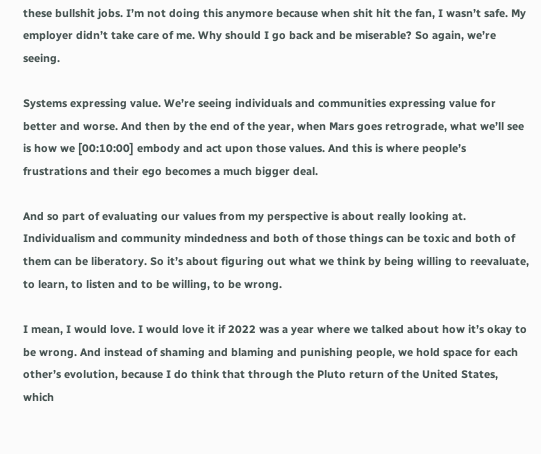these bullshit jobs. I’m not doing this anymore because when shit hit the fan, I wasn’t safe. My employer didn’t take care of me. Why should I go back and be miserable? So again, we’re seeing.

Systems expressing value. We’re seeing individuals and communities expressing value for better and worse. And then by the end of the year, when Mars goes retrograde, what we’ll see is how we [00:10:00] embody and act upon those values. And this is where people’s frustrations and their ego becomes a much bigger deal.

And so part of evaluating our values from my perspective is about really looking at. Individualism and community mindedness and both of those things can be toxic and both of them can be liberatory. So it’s about figuring out what we think by being willing to reevaluate, to learn, to listen and to be willing, to be wrong.

I mean, I would love. I would love it if 2022 was a year where we talked about how it’s okay to be wrong. And instead of shaming and blaming and punishing people, we hold space for each other’s evolution, because I do think that through the Pluto return of the United States, which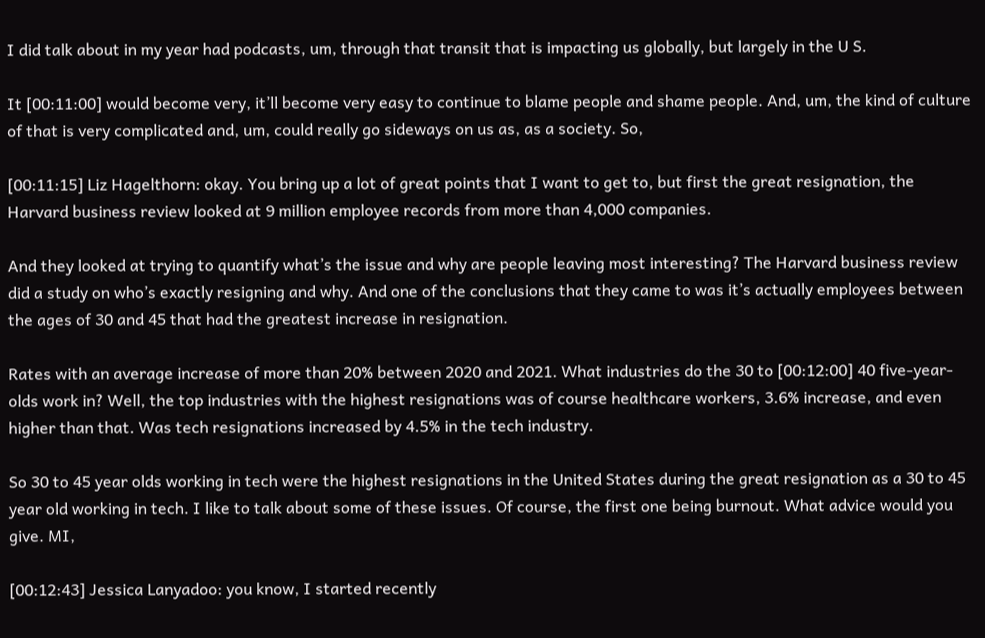I did talk about in my year had podcasts, um, through that transit that is impacting us globally, but largely in the U S.

It [00:11:00] would become very, it’ll become very easy to continue to blame people and shame people. And, um, the kind of culture of that is very complicated and, um, could really go sideways on us as, as a society. So,

[00:11:15] Liz Hagelthorn: okay. You bring up a lot of great points that I want to get to, but first the great resignation, the Harvard business review looked at 9 million employee records from more than 4,000 companies.

And they looked at trying to quantify what’s the issue and why are people leaving most interesting? The Harvard business review did a study on who’s exactly resigning and why. And one of the conclusions that they came to was it’s actually employees between the ages of 30 and 45 that had the greatest increase in resignation.

Rates with an average increase of more than 20% between 2020 and 2021. What industries do the 30 to [00:12:00] 40 five-year-olds work in? Well, the top industries with the highest resignations was of course healthcare workers, 3.6% increase, and even higher than that. Was tech resignations increased by 4.5% in the tech industry.

So 30 to 45 year olds working in tech were the highest resignations in the United States during the great resignation as a 30 to 45 year old working in tech. I like to talk about some of these issues. Of course, the first one being burnout. What advice would you give. MI,

[00:12:43] Jessica Lanyadoo: you know, I started recently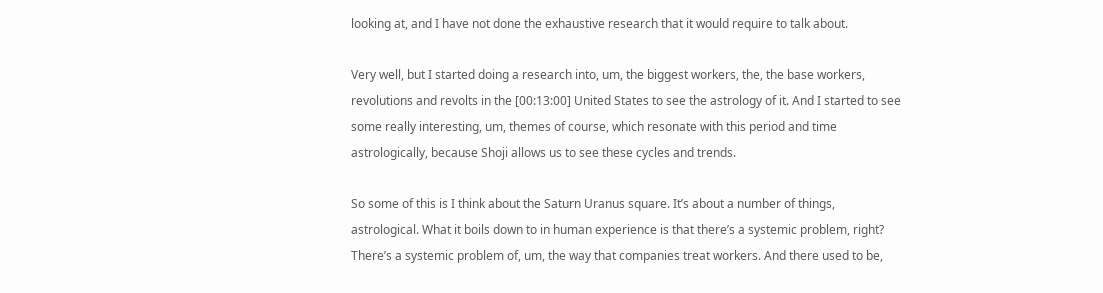looking at, and I have not done the exhaustive research that it would require to talk about.

Very well, but I started doing a research into, um, the biggest workers, the, the base workers, revolutions and revolts in the [00:13:00] United States to see the astrology of it. And I started to see some really interesting, um, themes of course, which resonate with this period and time astrologically, because Shoji allows us to see these cycles and trends.

So some of this is I think about the Saturn Uranus square. It’s about a number of things, astrological. What it boils down to in human experience is that there’s a systemic problem, right? There’s a systemic problem of, um, the way that companies treat workers. And there used to be,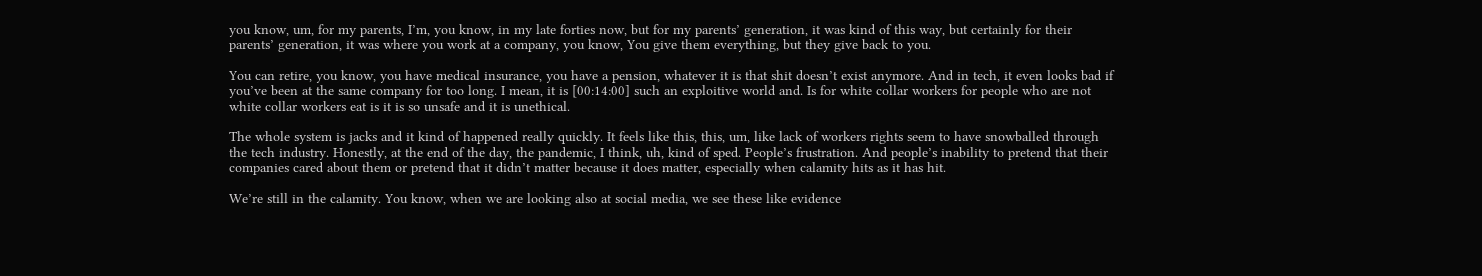you know, um, for my parents, I’m, you know, in my late forties now, but for my parents’ generation, it was kind of this way, but certainly for their parents’ generation, it was where you work at a company, you know, You give them everything, but they give back to you.

You can retire, you know, you have medical insurance, you have a pension, whatever it is that shit doesn’t exist anymore. And in tech, it even looks bad if you’ve been at the same company for too long. I mean, it is [00:14:00] such an exploitive world and. Is for white collar workers for people who are not white collar workers eat is it is so unsafe and it is unethical.

The whole system is jacks and it kind of happened really quickly. It feels like this, this, um, like lack of workers rights seem to have snowballed through the tech industry. Honestly, at the end of the day, the pandemic, I think, uh, kind of sped. People’s frustration. And people’s inability to pretend that their companies cared about them or pretend that it didn’t matter because it does matter, especially when calamity hits as it has hit.

We’re still in the calamity. You know, when we are looking also at social media, we see these like evidence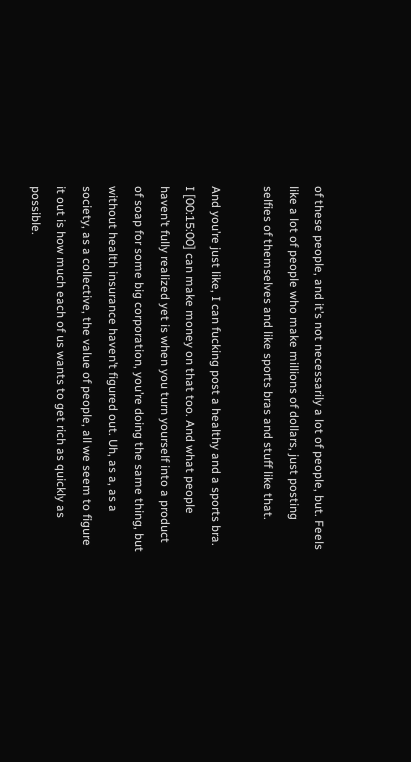of these people, and it’s not necessarily a lot of people, but. Feels like a lot of people who make millions of dollars, just posting selfies of themselves and like sports bras and stuff like that.

And you’re just like, I can fucking post a healthy and a sports bra. I [00:15:00] can make money on that too. And what people haven’t fully realized yet is when you turn yourself into a product of soap for some big corporation, you’re doing the same thing, but without health insurance haven’t figured out. Uh, as a, as a society, as a collective, the value of people, all we seem to figure it out is how much each of us wants to get rich as quickly as possible.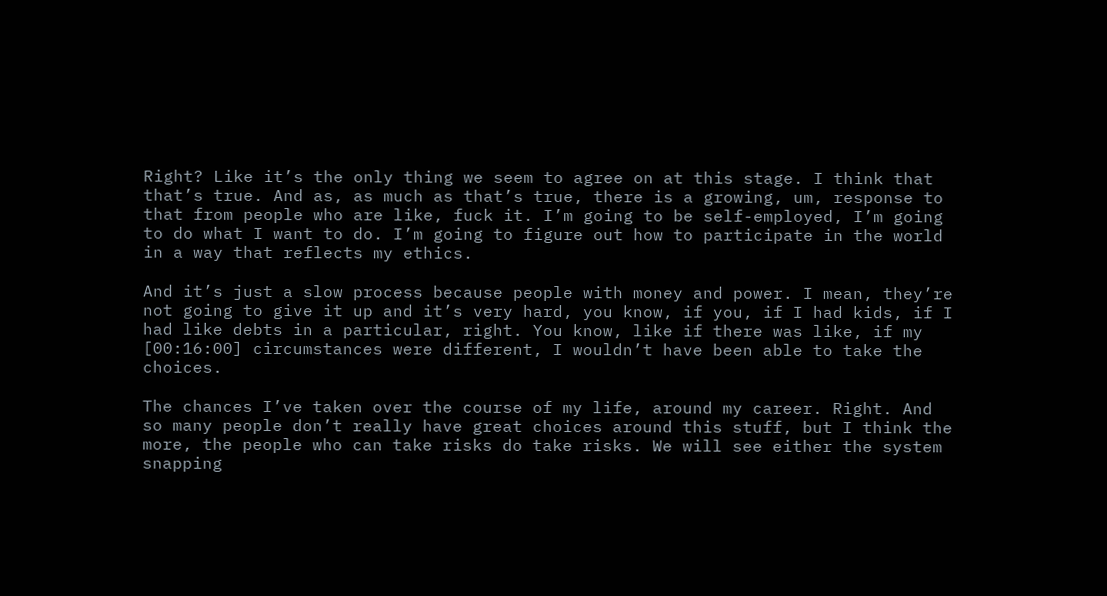Right? Like it’s the only thing we seem to agree on at this stage. I think that that’s true. And as, as much as that’s true, there is a growing, um, response to that from people who are like, fuck it. I’m going to be self-employed, I’m going to do what I want to do. I’m going to figure out how to participate in the world in a way that reflects my ethics.

And it’s just a slow process because people with money and power. I mean, they’re not going to give it up and it’s very hard, you know, if you, if I had kids, if I had like debts in a particular, right. You know, like if there was like, if my [00:16:00] circumstances were different, I wouldn’t have been able to take the choices.

The chances I’ve taken over the course of my life, around my career. Right. And so many people don’t really have great choices around this stuff, but I think the more, the people who can take risks do take risks. We will see either the system snapping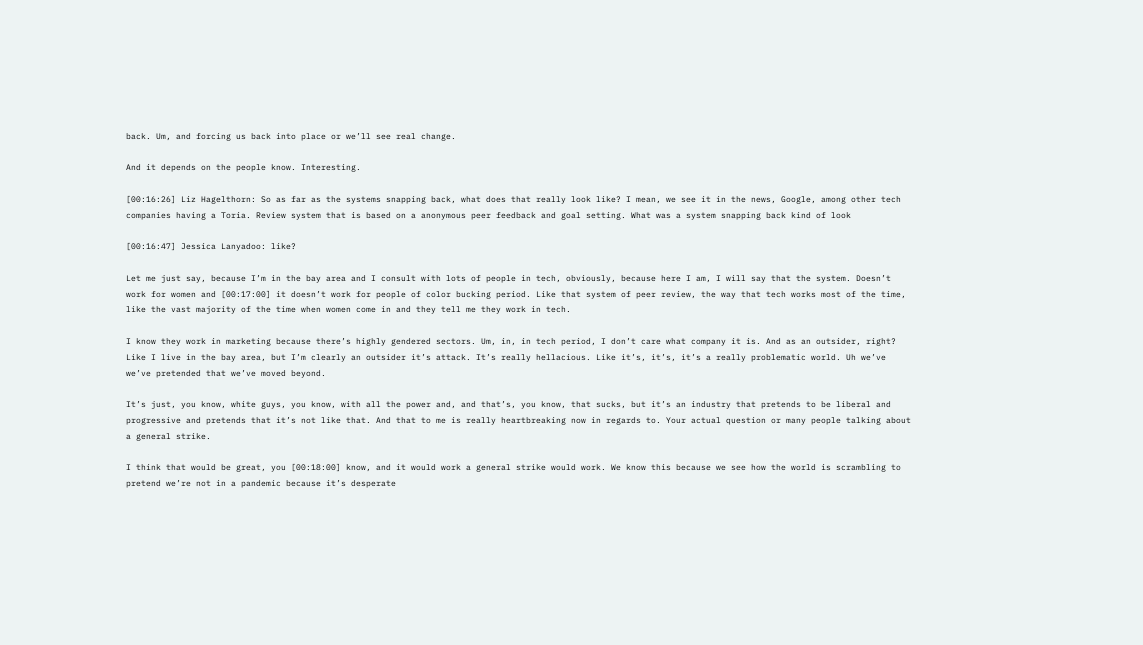back. Um, and forcing us back into place or we’ll see real change.

And it depends on the people know. Interesting.

[00:16:26] Liz Hagelthorn: So as far as the systems snapping back, what does that really look like? I mean, we see it in the news, Google, among other tech companies having a Toria. Review system that is based on a anonymous peer feedback and goal setting. What was a system snapping back kind of look

[00:16:47] Jessica Lanyadoo: like?

Let me just say, because I’m in the bay area and I consult with lots of people in tech, obviously, because here I am, I will say that the system. Doesn’t work for women and [00:17:00] it doesn’t work for people of color bucking period. Like that system of peer review, the way that tech works most of the time, like the vast majority of the time when women come in and they tell me they work in tech.

I know they work in marketing because there’s highly gendered sectors. Um, in, in tech period, I don’t care what company it is. And as an outsider, right? Like I live in the bay area, but I’m clearly an outsider it’s attack. It’s really hellacious. Like it’s, it’s, it’s a really problematic world. Uh we’ve we’ve pretended that we’ve moved beyond.

It’s just, you know, white guys, you know, with all the power and, and that’s, you know, that sucks, but it’s an industry that pretends to be liberal and progressive and pretends that it’s not like that. And that to me is really heartbreaking now in regards to. Your actual question or many people talking about a general strike.

I think that would be great, you [00:18:00] know, and it would work a general strike would work. We know this because we see how the world is scrambling to pretend we’re not in a pandemic because it’s desperate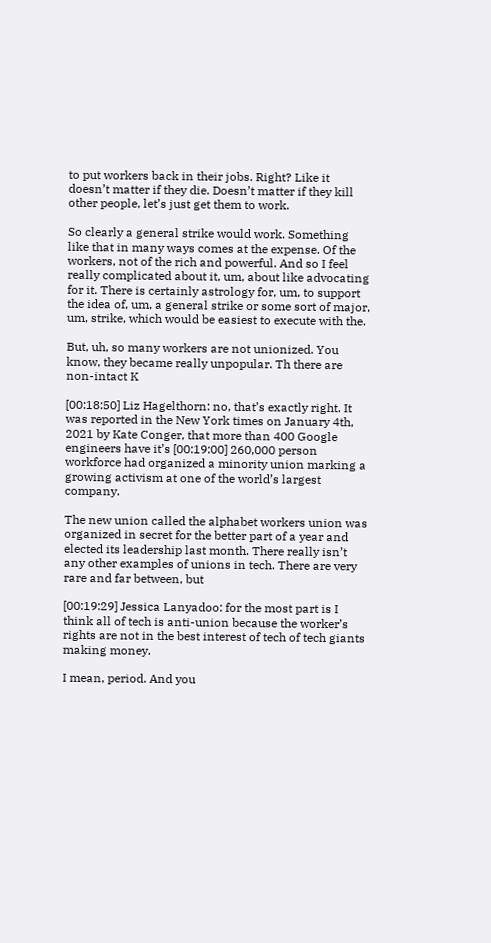to put workers back in their jobs. Right? Like it doesn’t matter if they die. Doesn’t matter if they kill other people, let’s just get them to work.

So clearly a general strike would work. Something like that in many ways comes at the expense. Of the workers, not of the rich and powerful. And so I feel really complicated about it, um, about like advocating for it. There is certainly astrology for, um, to support the idea of, um, a general strike or some sort of major, um, strike, which would be easiest to execute with the.

But, uh, so many workers are not unionized. You know, they became really unpopular. Th there are non-intact K

[00:18:50] Liz Hagelthorn: no, that’s exactly right. It was reported in the New York times on January 4th, 2021 by Kate Conger, that more than 400 Google engineers have it’s [00:19:00] 260,000 person workforce had organized a minority union marking a growing activism at one of the world’s largest company.

The new union called the alphabet workers union was organized in secret for the better part of a year and elected its leadership last month. There really isn’t any other examples of unions in tech. There are very rare and far between, but

[00:19:29] Jessica Lanyadoo: for the most part is I think all of tech is anti-union because the worker’s rights are not in the best interest of tech of tech giants making money.

I mean, period. And you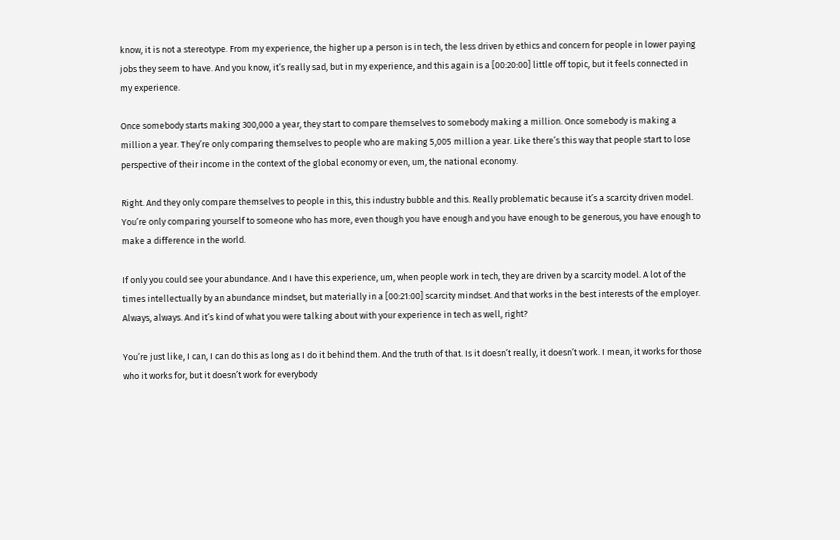know, it is not a stereotype. From my experience, the higher up a person is in tech, the less driven by ethics and concern for people in lower paying jobs they seem to have. And you know, it’s really sad, but in my experience, and this again is a [00:20:00] little off topic, but it feels connected in my experience.

Once somebody starts making 300,000 a year, they start to compare themselves to somebody making a million. Once somebody is making a million a year. They’re only comparing themselves to people who are making 5,005 million a year. Like there’s this way that people start to lose perspective of their income in the context of the global economy or even, um, the national economy.

Right. And they only compare themselves to people in this, this industry bubble and this. Really problematic because it’s a scarcity driven model. You’re only comparing yourself to someone who has more, even though you have enough and you have enough to be generous, you have enough to make a difference in the world.

If only you could see your abundance. And I have this experience, um, when people work in tech, they are driven by a scarcity model. A lot of the times intellectually by an abundance mindset, but materially in a [00:21:00] scarcity mindset. And that works in the best interests of the employer. Always, always. And it’s kind of what you were talking about with your experience in tech as well, right?

You’re just like, I can, I can do this as long as I do it behind them. And the truth of that. Is it doesn’t really, it doesn’t work. I mean, it works for those who it works for, but it doesn’t work for everybody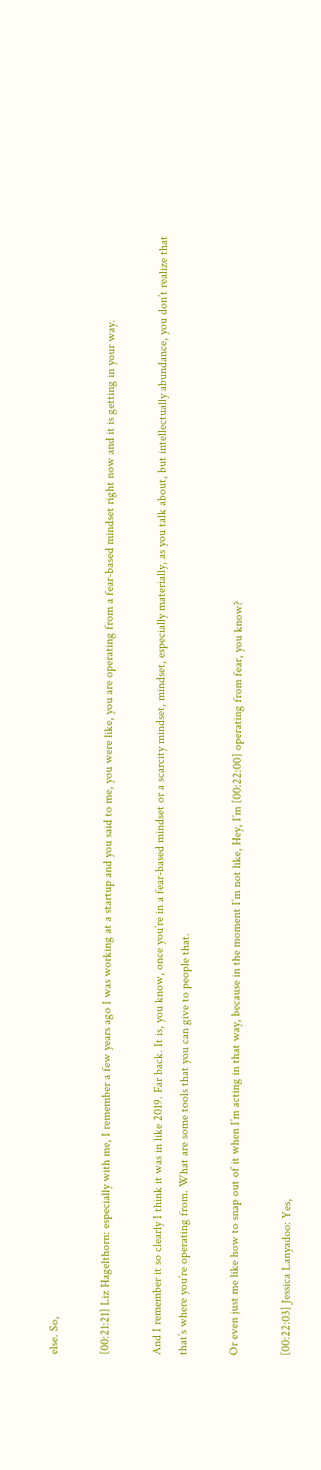else. So,

[00:21:21] Liz Hagelthorn: especially with me, I remember a few years ago I was working at a startup and you said to me, you were like, you are operating from a fear-based mindset right now and it is getting in your way.

And I remember it so clearly I think it was in like 2019. Far back. It is, you know, once you’re in a fear-based mindset or a scarcity mindset, mindset, especially materially, as you talk about, but intellectually abundance, you don’t realize that that’s where you’re operating from. What are some tools that you can give to people that.

Or even just me like how to snap out of it when I’m acting in that way, because in the moment I’m not like, Hey, I’m [00:22:00] operating from fear, you know?

[00:22:03] Jessica Lanyadoo: Yes,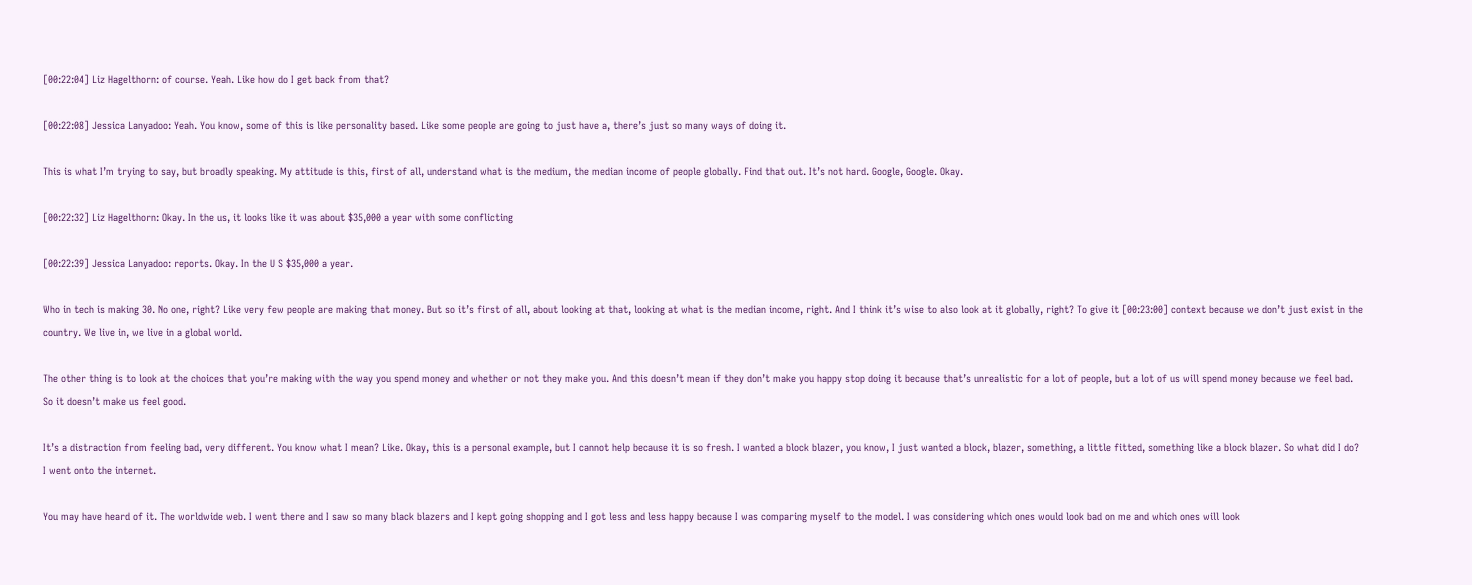[00:22:04] Liz Hagelthorn: of course. Yeah. Like how do I get back from that?

[00:22:08] Jessica Lanyadoo: Yeah. You know, some of this is like personality based. Like some people are going to just have a, there’s just so many ways of doing it.

This is what I’m trying to say, but broadly speaking. My attitude is this, first of all, understand what is the medium, the median income of people globally. Find that out. It’s not hard. Google, Google. Okay.

[00:22:32] Liz Hagelthorn: Okay. In the us, it looks like it was about $35,000 a year with some conflicting

[00:22:39] Jessica Lanyadoo: reports. Okay. In the U S $35,000 a year.

Who in tech is making 30. No one, right? Like very few people are making that money. But so it’s first of all, about looking at that, looking at what is the median income, right. And I think it’s wise to also look at it globally, right? To give it [00:23:00] context because we don’t just exist in the country. We live in, we live in a global world.

The other thing is to look at the choices that you’re making with the way you spend money and whether or not they make you. And this doesn’t mean if they don’t make you happy stop doing it because that’s unrealistic for a lot of people, but a lot of us will spend money because we feel bad. So it doesn’t make us feel good.

It’s a distraction from feeling bad, very different. You know what I mean? Like. Okay, this is a personal example, but I cannot help because it is so fresh. I wanted a block blazer, you know, I just wanted a block, blazer, something, a little fitted, something like a block blazer. So what did I do? I went onto the internet.

You may have heard of it. The worldwide web. I went there and I saw so many black blazers and I kept going shopping and I got less and less happy because I was comparing myself to the model. I was considering which ones would look bad on me and which ones will look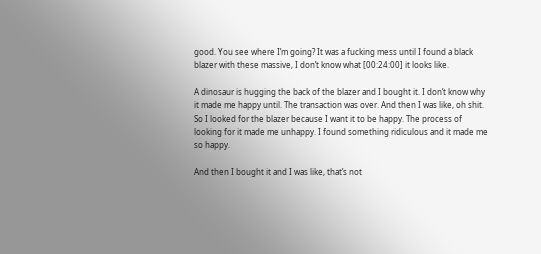good. You see where I’m going? It was a fucking mess until I found a black blazer with these massive, I don’t know what [00:24:00] it looks like.

A dinosaur is hugging the back of the blazer and I bought it. I don’t know why it made me happy until. The transaction was over. And then I was like, oh shit. So I looked for the blazer because I want it to be happy. The process of looking for it made me unhappy. I found something ridiculous and it made me so happy.

And then I bought it and I was like, that’s not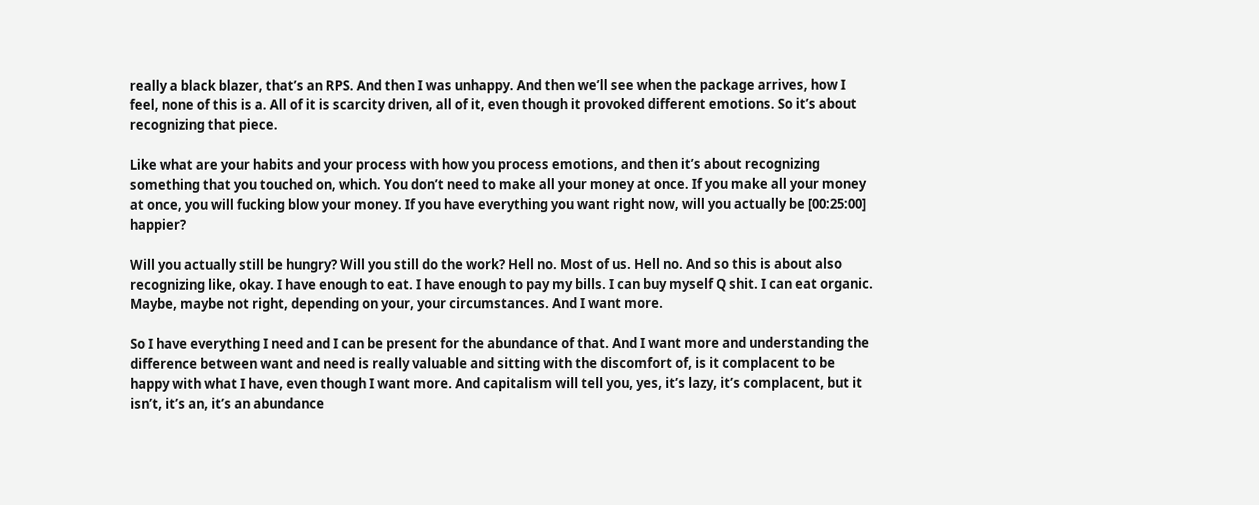really a black blazer, that’s an RPS. And then I was unhappy. And then we’ll see when the package arrives, how I feel, none of this is a. All of it is scarcity driven, all of it, even though it provoked different emotions. So it’s about recognizing that piece.

Like what are your habits and your process with how you process emotions, and then it’s about recognizing something that you touched on, which. You don’t need to make all your money at once. If you make all your money at once, you will fucking blow your money. If you have everything you want right now, will you actually be [00:25:00] happier?

Will you actually still be hungry? Will you still do the work? Hell no. Most of us. Hell no. And so this is about also recognizing like, okay. I have enough to eat. I have enough to pay my bills. I can buy myself Q shit. I can eat organic. Maybe, maybe not right, depending on your, your circumstances. And I want more.

So I have everything I need and I can be present for the abundance of that. And I want more and understanding the difference between want and need is really valuable and sitting with the discomfort of, is it complacent to be happy with what I have, even though I want more. And capitalism will tell you, yes, it’s lazy, it’s complacent, but it isn’t, it’s an, it’s an abundance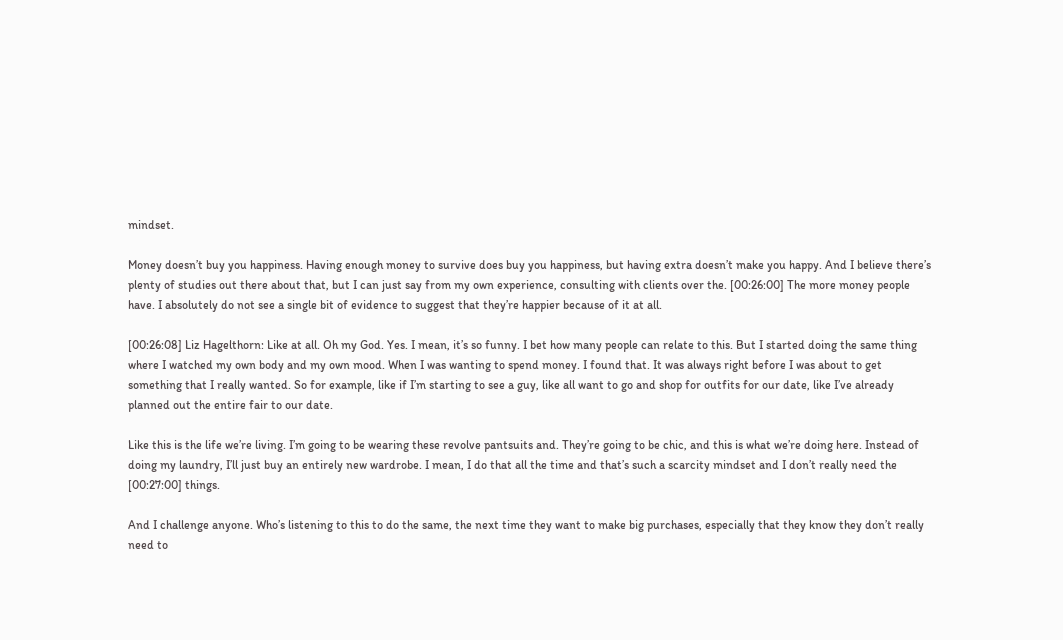mindset.

Money doesn’t buy you happiness. Having enough money to survive does buy you happiness, but having extra doesn’t make you happy. And I believe there’s plenty of studies out there about that, but I can just say from my own experience, consulting with clients over the. [00:26:00] The more money people have. I absolutely do not see a single bit of evidence to suggest that they’re happier because of it at all.

[00:26:08] Liz Hagelthorn: Like at all. Oh my God. Yes. I mean, it’s so funny. I bet how many people can relate to this. But I started doing the same thing where I watched my own body and my own mood. When I was wanting to spend money. I found that. It was always right before I was about to get something that I really wanted. So for example, like if I’m starting to see a guy, like all want to go and shop for outfits for our date, like I’ve already planned out the entire fair to our date.

Like this is the life we’re living. I’m going to be wearing these revolve pantsuits and. They’re going to be chic, and this is what we’re doing here. Instead of doing my laundry, I’ll just buy an entirely new wardrobe. I mean, I do that all the time and that’s such a scarcity mindset and I don’t really need the [00:27:00] things.

And I challenge anyone. Who’s listening to this to do the same, the next time they want to make big purchases, especially that they know they don’t really need to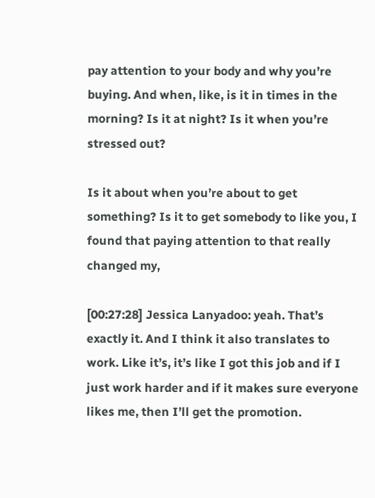pay attention to your body and why you’re buying. And when, like, is it in times in the morning? Is it at night? Is it when you’re stressed out?

Is it about when you’re about to get something? Is it to get somebody to like you, I found that paying attention to that really changed my,

[00:27:28] Jessica Lanyadoo: yeah. That’s exactly it. And I think it also translates to work. Like it’s, it’s like I got this job and if I just work harder and if it makes sure everyone likes me, then I’ll get the promotion.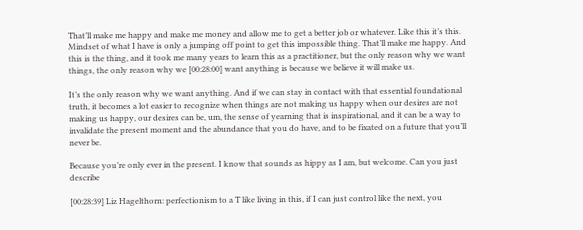That’ll make me happy and make me money and allow me to get a better job or whatever. Like this it’s this. Mindset of what I have is only a jumping off point to get this impossible thing. That’ll make me happy. And this is the thing, and it took me many years to learn this as a practitioner, but the only reason why we want things, the only reason why we [00:28:00] want anything is because we believe it will make us.

It’s the only reason why we want anything. And if we can stay in contact with that essential foundational truth, it becomes a lot easier to recognize when things are not making us happy when our desires are not making us happy, our desires can be, um, the sense of yearning that is inspirational, and it can be a way to invalidate the present moment and the abundance that you do have, and to be fixated on a future that you’ll never be.

Because you’re only ever in the present. I know that sounds as hippy as I am, but welcome. Can you just describe

[00:28:39] Liz Hagelthorn: perfectionism to a T like living in this, if I can just control like the next, you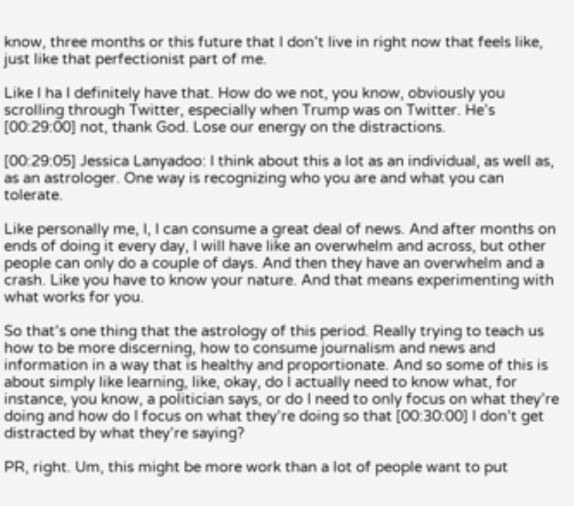know, three months or this future that I don’t live in right now that feels like, just like that perfectionist part of me.

Like I ha I definitely have that. How do we not, you know, obviously you scrolling through Twitter, especially when Trump was on Twitter. He’s [00:29:00] not, thank God. Lose our energy on the distractions.

[00:29:05] Jessica Lanyadoo: I think about this a lot as an individual, as well as, as an astrologer. One way is recognizing who you are and what you can tolerate.

Like personally me, I, I can consume a great deal of news. And after months on ends of doing it every day, I will have like an overwhelm and across, but other people can only do a couple of days. And then they have an overwhelm and a crash. Like you have to know your nature. And that means experimenting with what works for you.

So that’s one thing that the astrology of this period. Really trying to teach us how to be more discerning, how to consume journalism and news and information in a way that is healthy and proportionate. And so some of this is about simply like learning, like, okay, do I actually need to know what, for instance, you know, a politician says, or do I need to only focus on what they’re doing and how do I focus on what they’re doing so that [00:30:00] I don’t get distracted by what they’re saying?

PR, right. Um, this might be more work than a lot of people want to put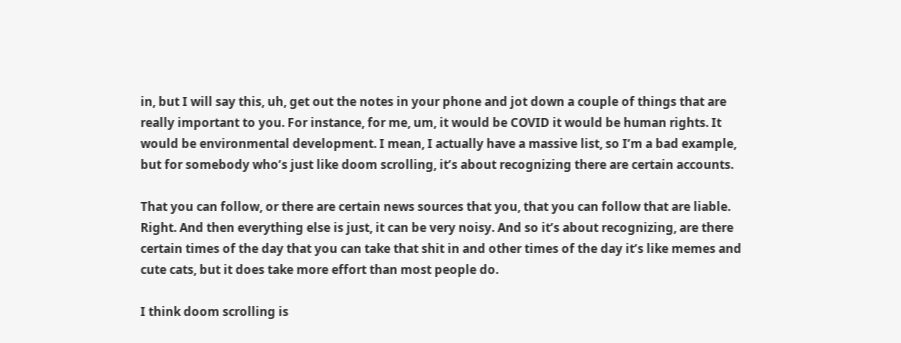in, but I will say this, uh, get out the notes in your phone and jot down a couple of things that are really important to you. For instance, for me, um, it would be COVID it would be human rights. It would be environmental development. I mean, I actually have a massive list, so I’m a bad example, but for somebody who’s just like doom scrolling, it’s about recognizing there are certain accounts.

That you can follow, or there are certain news sources that you, that you can follow that are liable. Right. And then everything else is just, it can be very noisy. And so it’s about recognizing, are there certain times of the day that you can take that shit in and other times of the day it’s like memes and cute cats, but it does take more effort than most people do.

I think doom scrolling is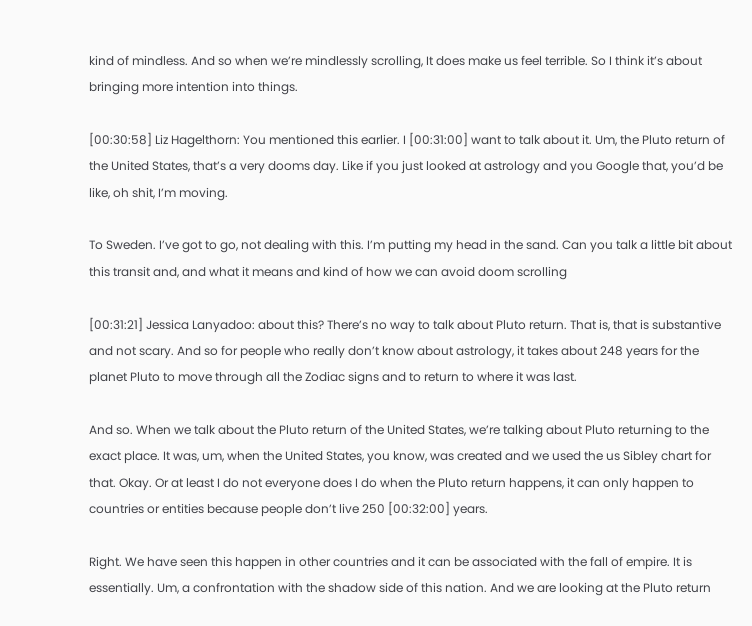kind of mindless. And so when we’re mindlessly scrolling, It does make us feel terrible. So I think it’s about bringing more intention into things.

[00:30:58] Liz Hagelthorn: You mentioned this earlier. I [00:31:00] want to talk about it. Um, the Pluto return of the United States, that’s a very dooms day. Like if you just looked at astrology and you Google that, you’d be like, oh shit, I’m moving.

To Sweden. I’ve got to go, not dealing with this. I’m putting my head in the sand. Can you talk a little bit about this transit and, and what it means and kind of how we can avoid doom scrolling

[00:31:21] Jessica Lanyadoo: about this? There’s no way to talk about Pluto return. That is, that is substantive and not scary. And so for people who really don’t know about astrology, it takes about 248 years for the planet Pluto to move through all the Zodiac signs and to return to where it was last.

And so. When we talk about the Pluto return of the United States, we’re talking about Pluto returning to the exact place. It was, um, when the United States, you know, was created and we used the us Sibley chart for that. Okay. Or at least I do not everyone does I do when the Pluto return happens, it can only happen to countries or entities because people don’t live 250 [00:32:00] years.

Right. We have seen this happen in other countries and it can be associated with the fall of empire. It is essentially. Um, a confrontation with the shadow side of this nation. And we are looking at the Pluto return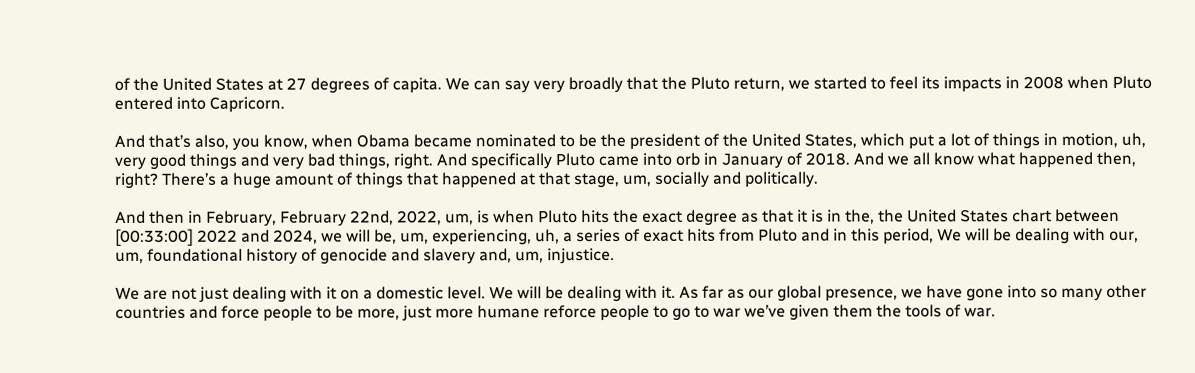of the United States at 27 degrees of capita. We can say very broadly that the Pluto return, we started to feel its impacts in 2008 when Pluto entered into Capricorn.

And that’s also, you know, when Obama became nominated to be the president of the United States, which put a lot of things in motion, uh, very good things and very bad things, right. And specifically Pluto came into orb in January of 2018. And we all know what happened then, right? There’s a huge amount of things that happened at that stage, um, socially and politically.

And then in February, February 22nd, 2022, um, is when Pluto hits the exact degree as that it is in the, the United States chart between [00:33:00] 2022 and 2024, we will be, um, experiencing, uh, a series of exact hits from Pluto and in this period, We will be dealing with our, um, foundational history of genocide and slavery and, um, injustice.

We are not just dealing with it on a domestic level. We will be dealing with it. As far as our global presence, we have gone into so many other countries and force people to be more, just more humane reforce people to go to war we’ve given them the tools of war.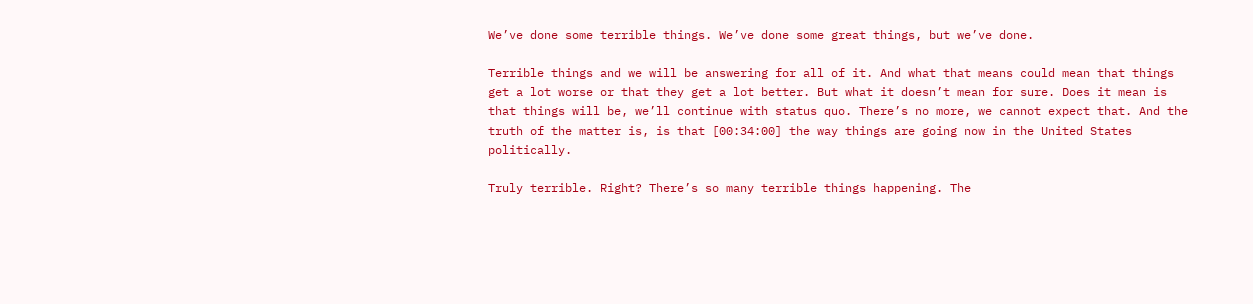We’ve done some terrible things. We’ve done some great things, but we’ve done.

Terrible things and we will be answering for all of it. And what that means could mean that things get a lot worse or that they get a lot better. But what it doesn’t mean for sure. Does it mean is that things will be, we’ll continue with status quo. There’s no more, we cannot expect that. And the truth of the matter is, is that [00:34:00] the way things are going now in the United States politically.

Truly terrible. Right? There’s so many terrible things happening. The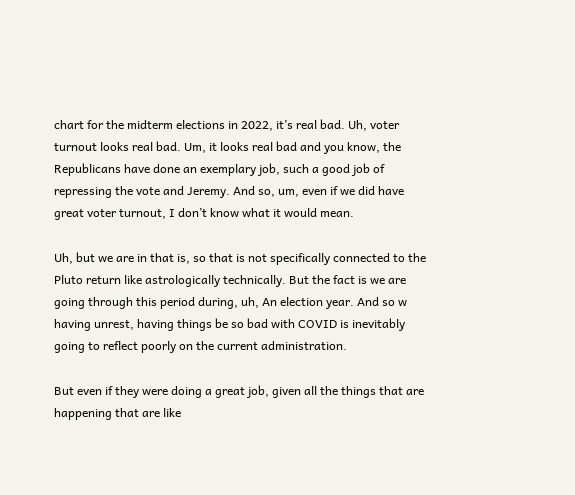chart for the midterm elections in 2022, it’s real bad. Uh, voter turnout looks real bad. Um, it looks real bad and you know, the Republicans have done an exemplary job, such a good job of repressing the vote and Jeremy. And so, um, even if we did have great voter turnout, I don’t know what it would mean.

Uh, but we are in that is, so that is not specifically connected to the Pluto return like astrologically technically. But the fact is we are going through this period during, uh, An election year. And so w having unrest, having things be so bad with COVID is inevitably going to reflect poorly on the current administration.

But even if they were doing a great job, given all the things that are happening that are like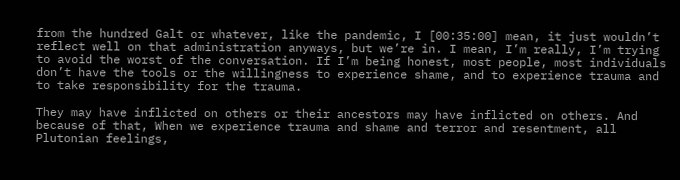from the hundred Galt or whatever, like the pandemic, I [00:35:00] mean, it just wouldn’t reflect well on that administration anyways, but we’re in. I mean, I’m really, I’m trying to avoid the worst of the conversation. If I’m being honest, most people, most individuals don’t have the tools or the willingness to experience shame, and to experience trauma and to take responsibility for the trauma.

They may have inflicted on others or their ancestors may have inflicted on others. And because of that, When we experience trauma and shame and terror and resentment, all Plutonian feelings,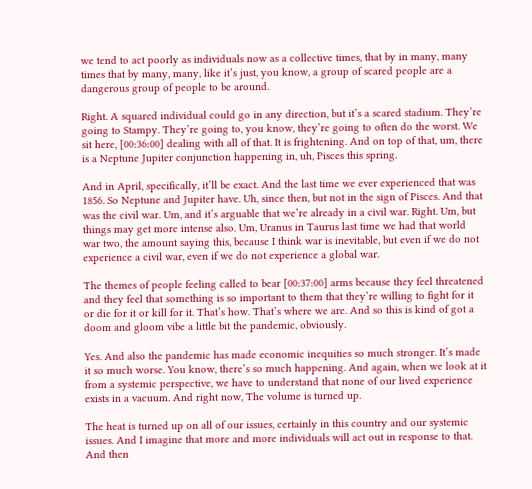we tend to act poorly as individuals now as a collective times, that by in many, many times that by many, many, like it’s just, you know, a group of scared people are a dangerous group of people to be around.

Right. A squared individual could go in any direction, but it’s a scared stadium. They’re going to Stampy. They’re going to, you know, they’re going to often do the worst. We sit here, [00:36:00] dealing with all of that. It is frightening. And on top of that, um, there is a Neptune Jupiter conjunction happening in, uh, Pisces this spring.

And in April, specifically, it’ll be exact. And the last time we ever experienced that was 1856. So Neptune and Jupiter have. Uh, since then, but not in the sign of Pisces. And that was the civil war. Um, and it’s arguable that we’re already in a civil war. Right. Um, but things may get more intense also. Um, Uranus in Taurus last time we had that world war two, the amount saying this, because I think war is inevitable, but even if we do not experience a civil war, even if we do not experience a global war.

The themes of people feeling called to bear [00:37:00] arms because they feel threatened and they feel that something is so important to them that they’re willing to fight for it or die for it or kill for it. That’s how. That’s where we are. And so this is kind of got a doom and gloom vibe a little bit the pandemic, obviously.

Yes. And also the pandemic has made economic inequities so much stronger. It’s made it so much worse. You know, there’s so much happening. And again, when we look at it from a systemic perspective, we have to understand that none of our lived experience exists in a vacuum. And right now, The volume is turned up.

The heat is turned up on all of our issues, certainly in this country and our systemic issues. And I imagine that more and more individuals will act out in response to that. And then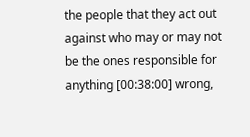the people that they act out against who may or may not be the ones responsible for anything [00:38:00] wrong,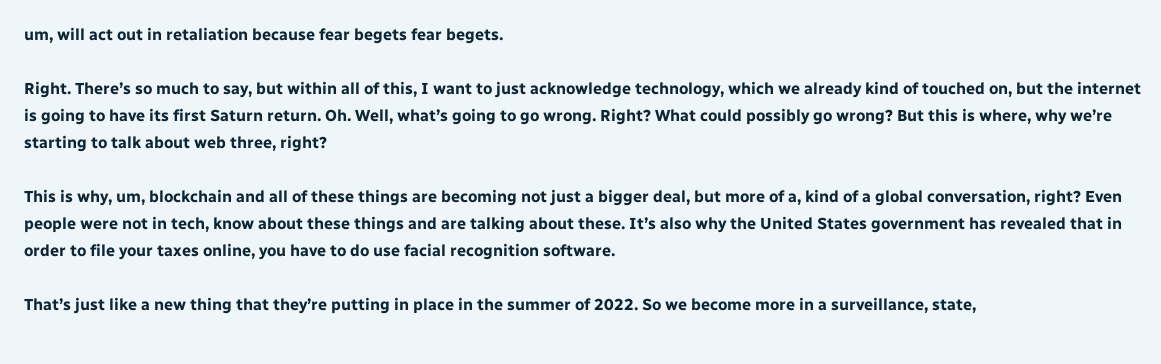um, will act out in retaliation because fear begets fear begets.

Right. There’s so much to say, but within all of this, I want to just acknowledge technology, which we already kind of touched on, but the internet is going to have its first Saturn return. Oh. Well, what’s going to go wrong. Right? What could possibly go wrong? But this is where, why we’re starting to talk about web three, right?

This is why, um, blockchain and all of these things are becoming not just a bigger deal, but more of a, kind of a global conversation, right? Even people were not in tech, know about these things and are talking about these. It’s also why the United States government has revealed that in order to file your taxes online, you have to do use facial recognition software.

That’s just like a new thing that they’re putting in place in the summer of 2022. So we become more in a surveillance, state,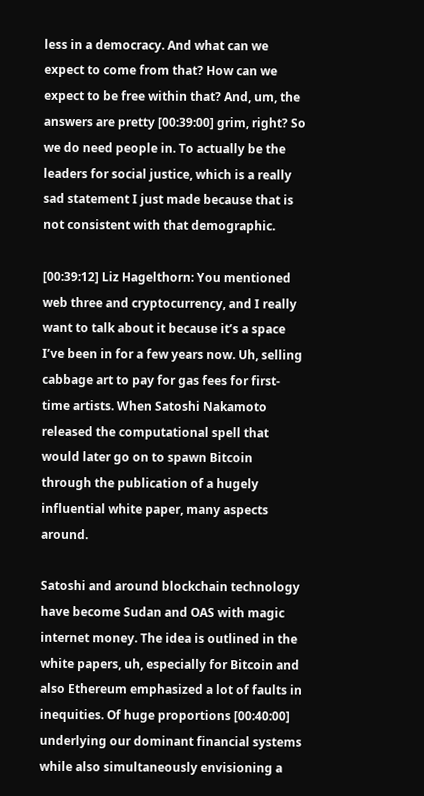less in a democracy. And what can we expect to come from that? How can we expect to be free within that? And, um, the answers are pretty [00:39:00] grim, right? So we do need people in. To actually be the leaders for social justice, which is a really sad statement I just made because that is not consistent with that demographic.

[00:39:12] Liz Hagelthorn: You mentioned web three and cryptocurrency, and I really want to talk about it because it’s a space I’ve been in for a few years now. Uh, selling cabbage art to pay for gas fees for first-time artists. When Satoshi Nakamoto released the computational spell that would later go on to spawn Bitcoin through the publication of a hugely influential white paper, many aspects around.

Satoshi and around blockchain technology have become Sudan and OAS with magic internet money. The idea is outlined in the white papers, uh, especially for Bitcoin and also Ethereum emphasized a lot of faults in inequities. Of huge proportions [00:40:00] underlying our dominant financial systems while also simultaneously envisioning a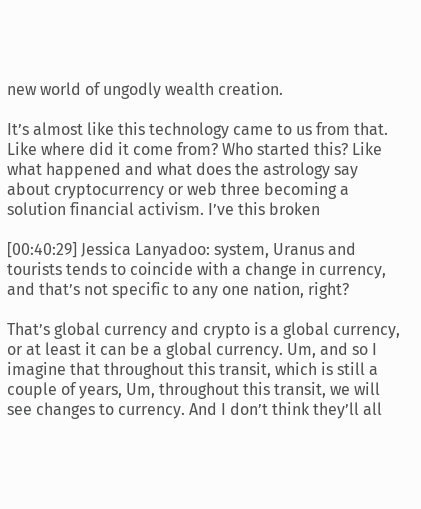new world of ungodly wealth creation.

It’s almost like this technology came to us from that. Like where did it come from? Who started this? Like what happened and what does the astrology say about cryptocurrency or web three becoming a solution financial activism. I’ve this broken

[00:40:29] Jessica Lanyadoo: system, Uranus and tourists tends to coincide with a change in currency, and that’s not specific to any one nation, right?

That’s global currency and crypto is a global currency, or at least it can be a global currency. Um, and so I imagine that throughout this transit, which is still a couple of years, Um, throughout this transit, we will see changes to currency. And I don’t think they’ll all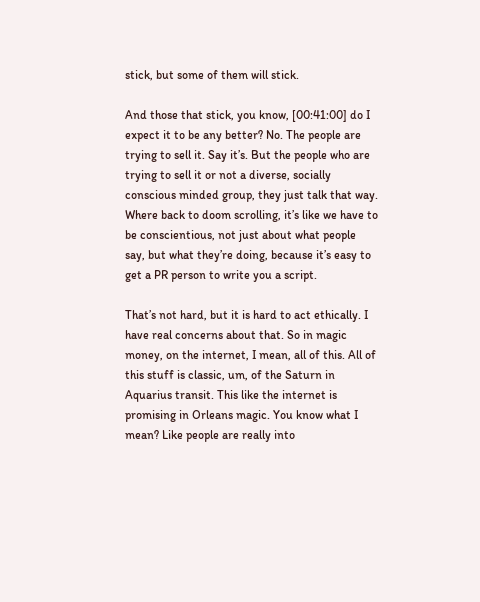stick, but some of them will stick.

And those that stick, you know, [00:41:00] do I expect it to be any better? No. The people are trying to sell it. Say it’s. But the people who are trying to sell it or not a diverse, socially conscious minded group, they just talk that way. Where back to doom scrolling, it’s like we have to be conscientious, not just about what people say, but what they’re doing, because it’s easy to get a PR person to write you a script.

That’s not hard, but it is hard to act ethically. I have real concerns about that. So in magic money, on the internet, I mean, all of this. All of this stuff is classic, um, of the Saturn in Aquarius transit. This like the internet is promising in Orleans magic. You know what I mean? Like people are really into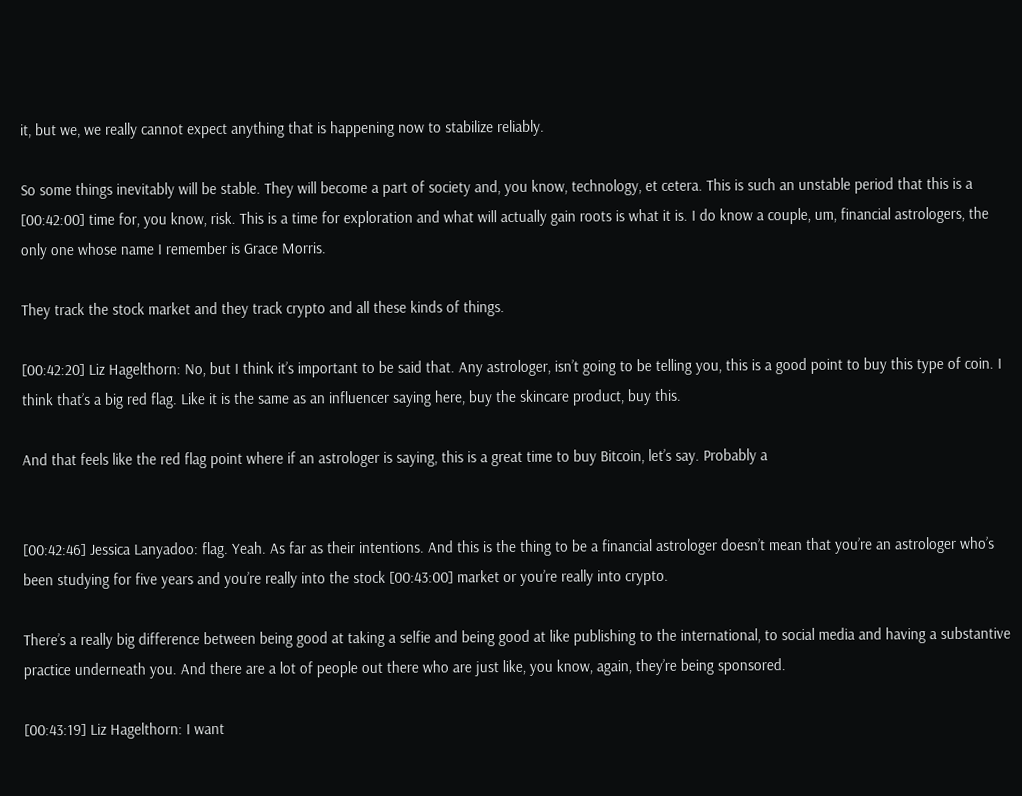it, but we, we really cannot expect anything that is happening now to stabilize reliably.

So some things inevitably will be stable. They will become a part of society and, you know, technology, et cetera. This is such an unstable period that this is a [00:42:00] time for, you know, risk. This is a time for exploration and what will actually gain roots is what it is. I do know a couple, um, financial astrologers, the only one whose name I remember is Grace Morris.

They track the stock market and they track crypto and all these kinds of things.

[00:42:20] Liz Hagelthorn: No, but I think it’s important to be said that. Any astrologer, isn’t going to be telling you, this is a good point to buy this type of coin. I think that’s a big red flag. Like it is the same as an influencer saying here, buy the skincare product, buy this.

And that feels like the red flag point where if an astrologer is saying, this is a great time to buy Bitcoin, let’s say. Probably a


[00:42:46] Jessica Lanyadoo: flag. Yeah. As far as their intentions. And this is the thing to be a financial astrologer doesn’t mean that you’re an astrologer who’s been studying for five years and you’re really into the stock [00:43:00] market or you’re really into crypto.

There’s a really big difference between being good at taking a selfie and being good at like publishing to the international, to social media and having a substantive practice underneath you. And there are a lot of people out there who are just like, you know, again, they’re being sponsored.

[00:43:19] Liz Hagelthorn: I want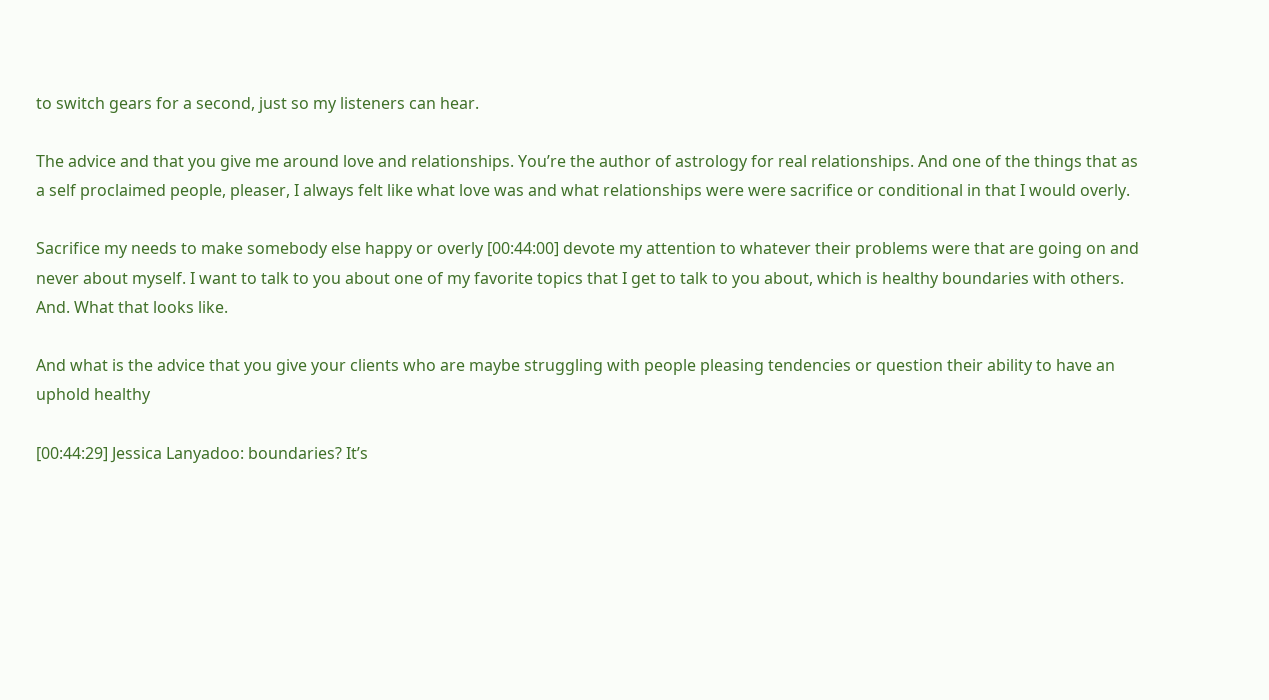to switch gears for a second, just so my listeners can hear.

The advice and that you give me around love and relationships. You’re the author of astrology for real relationships. And one of the things that as a self proclaimed people, pleaser, I always felt like what love was and what relationships were were sacrifice or conditional in that I would overly.

Sacrifice my needs to make somebody else happy or overly [00:44:00] devote my attention to whatever their problems were that are going on and never about myself. I want to talk to you about one of my favorite topics that I get to talk to you about, which is healthy boundaries with others. And. What that looks like.

And what is the advice that you give your clients who are maybe struggling with people pleasing tendencies or question their ability to have an uphold healthy

[00:44:29] Jessica Lanyadoo: boundaries? It’s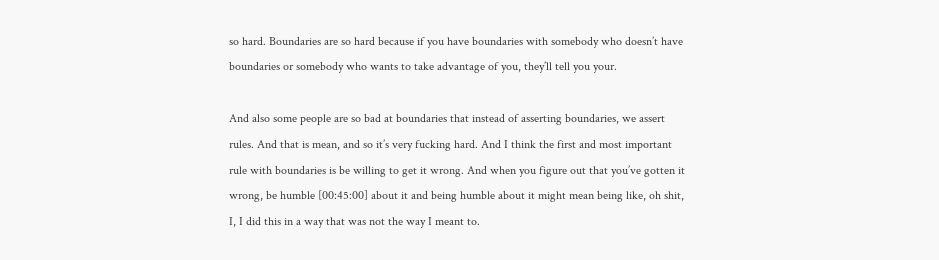so hard. Boundaries are so hard because if you have boundaries with somebody who doesn’t have boundaries or somebody who wants to take advantage of you, they’ll tell you your.

And also some people are so bad at boundaries that instead of asserting boundaries, we assert rules. And that is mean, and so it’s very fucking hard. And I think the first and most important rule with boundaries is be willing to get it wrong. And when you figure out that you’ve gotten it wrong, be humble [00:45:00] about it and being humble about it might mean being like, oh shit, I, I did this in a way that was not the way I meant to.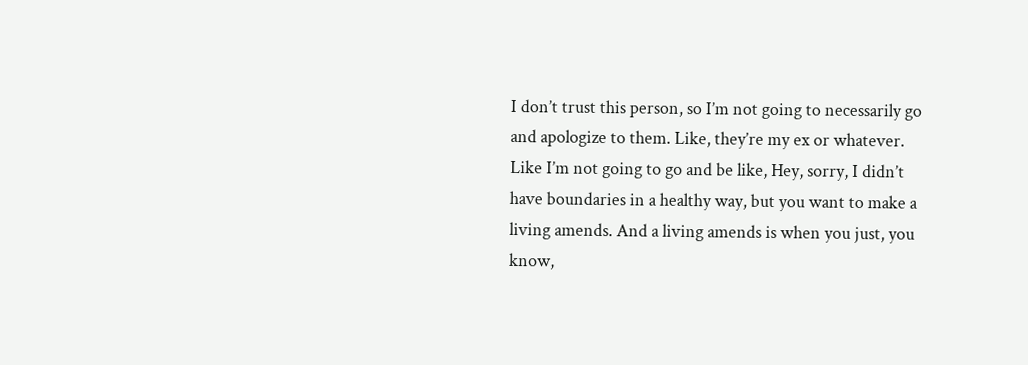I don’t trust this person, so I’m not going to necessarily go and apologize to them. Like, they’re my ex or whatever. Like I’m not going to go and be like, Hey, sorry, I didn’t have boundaries in a healthy way, but you want to make a living amends. And a living amends is when you just, you know,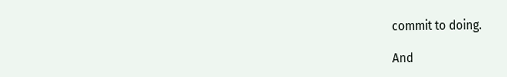commit to doing.

And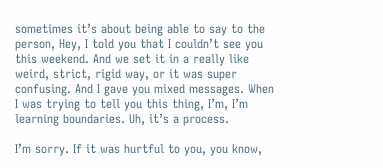sometimes it’s about being able to say to the person, Hey, I told you that I couldn’t see you this weekend. And we set it in a really like weird, strict, rigid way, or it was super confusing. And I gave you mixed messages. When I was trying to tell you this thing, I’m, I’m learning boundaries. Uh, it’s a process.

I’m sorry. If it was hurtful to you, you know,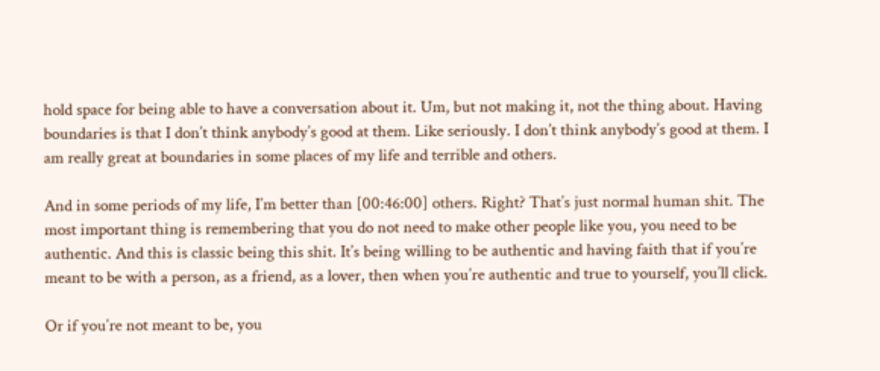hold space for being able to have a conversation about it. Um, but not making it, not the thing about. Having boundaries is that I don’t think anybody’s good at them. Like seriously. I don’t think anybody’s good at them. I am really great at boundaries in some places of my life and terrible and others.

And in some periods of my life, I’m better than [00:46:00] others. Right? That’s just normal human shit. The most important thing is remembering that you do not need to make other people like you, you need to be authentic. And this is classic being this shit. It’s being willing to be authentic and having faith that if you’re meant to be with a person, as a friend, as a lover, then when you’re authentic and true to yourself, you’ll click.

Or if you’re not meant to be, you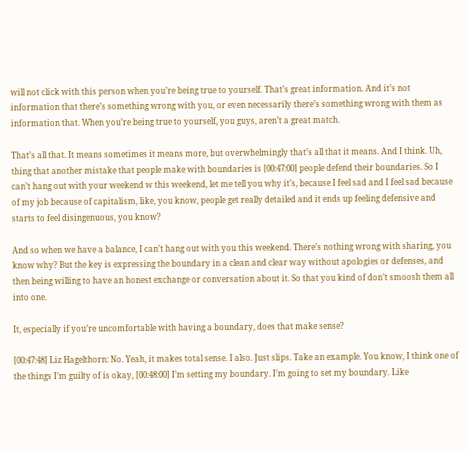will not click with this person when you’re being true to yourself. That’s great information. And it’s not information that there’s something wrong with you, or even necessarily there’s something wrong with them as information that. When you’re being true to yourself, you guys, aren’t a great match.

That’s all that. It means sometimes it means more, but overwhelmingly that’s all that it means. And I think. Uh, thing that another mistake that people make with boundaries is [00:47:00] people defend their boundaries. So I can’t hang out with your weekend w this weekend, let me tell you why it’s, because I feel sad and I feel sad because of my job because of capitalism, like, you know, people get really detailed and it ends up feeling defensive and starts to feel disingenuous, you know?

And so when we have a balance, I can’t hang out with you this weekend. There’s nothing wrong with sharing, you know why? But the key is expressing the boundary in a clean and clear way without apologies or defenses, and then being willing to have an honest exchange or conversation about it. So that you kind of don’t smoosh them all into one.

It, especially if you’re uncomfortable with having a boundary, does that make sense?

[00:47:48] Liz Hagelthorn: No. Yeah, it makes total sense. I also. Just slips. Take an example. You know, I think one of the things I’m guilty of is okay, [00:48:00] I’m setting my boundary. I’m going to set my boundary. Like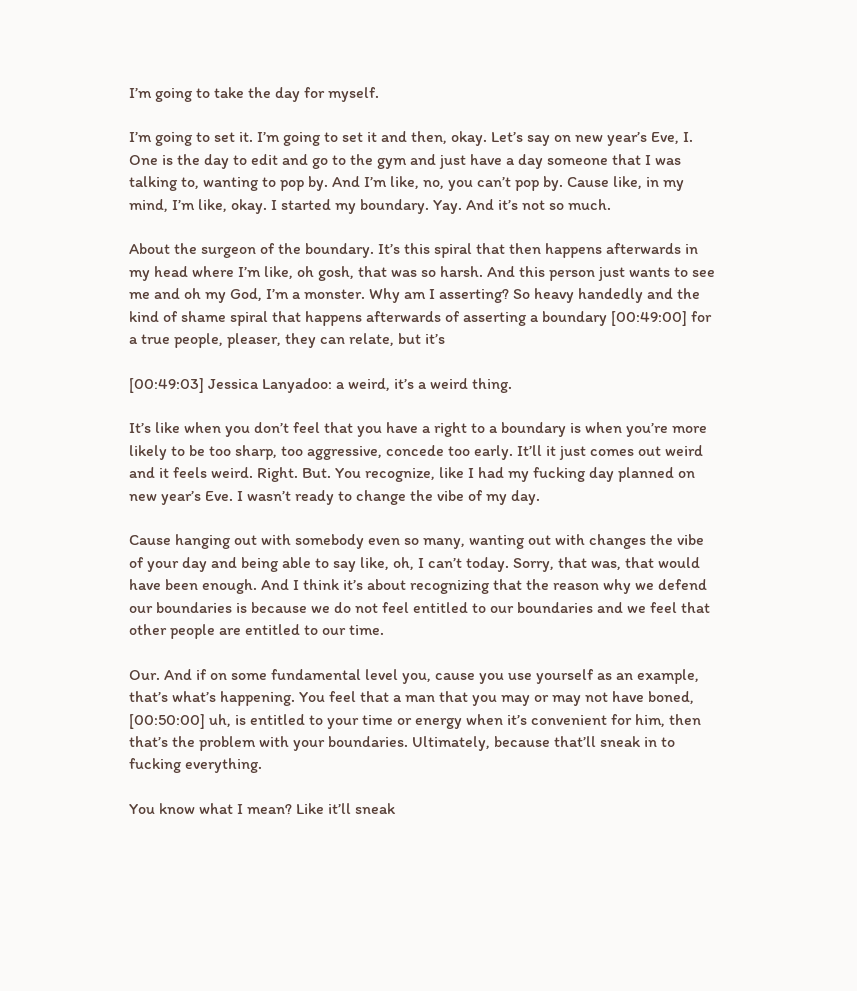I’m going to take the day for myself.

I’m going to set it. I’m going to set it and then, okay. Let’s say on new year’s Eve, I. One is the day to edit and go to the gym and just have a day someone that I was talking to, wanting to pop by. And I’m like, no, you can’t pop by. Cause like, in my mind, I’m like, okay. I started my boundary. Yay. And it’s not so much.

About the surgeon of the boundary. It’s this spiral that then happens afterwards in my head where I’m like, oh gosh, that was so harsh. And this person just wants to see me and oh my God, I’m a monster. Why am I asserting? So heavy handedly and the kind of shame spiral that happens afterwards of asserting a boundary [00:49:00] for a true people, pleaser, they can relate, but it’s

[00:49:03] Jessica Lanyadoo: a weird, it’s a weird thing.

It’s like when you don’t feel that you have a right to a boundary is when you’re more likely to be too sharp, too aggressive, concede too early. It’ll it just comes out weird and it feels weird. Right. But. You recognize, like I had my fucking day planned on new year’s Eve. I wasn’t ready to change the vibe of my day.

Cause hanging out with somebody even so many, wanting out with changes the vibe of your day and being able to say like, oh, I can’t today. Sorry, that was, that would have been enough. And I think it’s about recognizing that the reason why we defend our boundaries is because we do not feel entitled to our boundaries and we feel that other people are entitled to our time.

Our. And if on some fundamental level you, cause you use yourself as an example, that’s what’s happening. You feel that a man that you may or may not have boned, [00:50:00] uh, is entitled to your time or energy when it’s convenient for him, then that’s the problem with your boundaries. Ultimately, because that’ll sneak in to fucking everything.

You know what I mean? Like it’ll sneak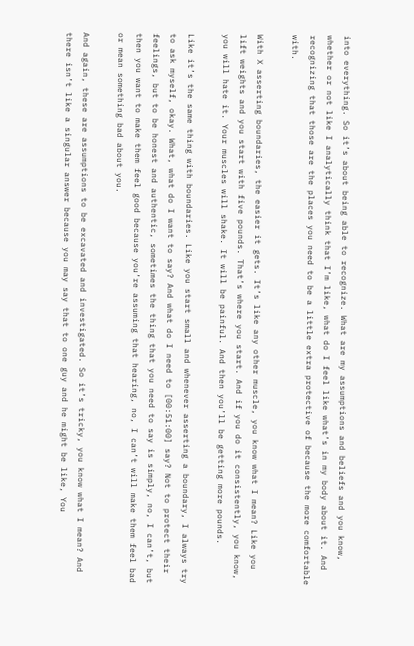into everything. So it’s about being able to recognize. What are my assumptions and beliefs and you know, whether or not like I analytically think that I’m like, what do I feel like what’s in my body about it. And recognizing that those are the places you need to be a little extra protective of because the more comfortable with.

With X asserting boundaries, the easier it gets. It’s like any other muscle, you know what I mean? Like you lift weights and you start with five pounds. That’s where you start. And if you do it consistently, you know, you will hate it. Your muscles will shake. It will be painful. And then you’ll be getting more pounds.

Like it’s the same thing with boundaries. Like you start small and whenever asserting a boundary, I always try to ask myself, okay. What, what do I want to say? And what do I need to [00:51:00] say? Not to protect their feelings, but to be honest and authentic, sometimes the thing that you need to say is simply, no, I can’t, but then you want to make them feel good because you’re assuming that hearing, no, I can’t will make them feel bad or mean something bad about you.

And again, these are assumptions to be excavated and investigated. So it’s tricky, you know what I mean? And there isn’t like a singular answer because you may say that to one guy and he might be like, You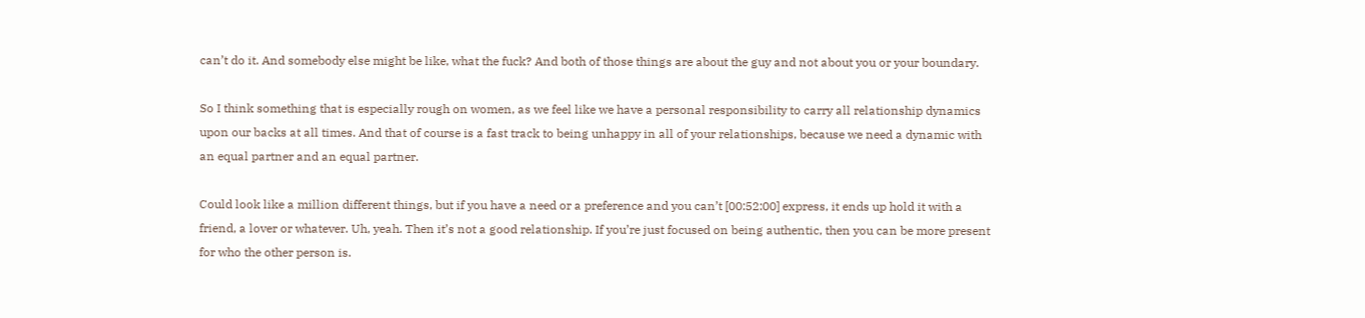can’t do it. And somebody else might be like, what the fuck? And both of those things are about the guy and not about you or your boundary.

So I think something that is especially rough on women, as we feel like we have a personal responsibility to carry all relationship dynamics upon our backs at all times. And that of course is a fast track to being unhappy in all of your relationships, because we need a dynamic with an equal partner and an equal partner.

Could look like a million different things, but if you have a need or a preference and you can’t [00:52:00] express, it ends up hold it with a friend, a lover or whatever. Uh, yeah. Then it’s not a good relationship. If you’re just focused on being authentic, then you can be more present for who the other person is.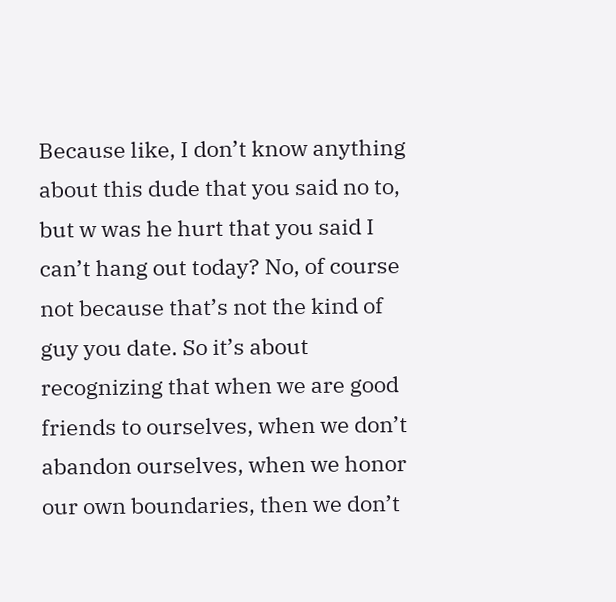Because like, I don’t know anything about this dude that you said no to, but w was he hurt that you said I can’t hang out today? No, of course not because that’s not the kind of guy you date. So it’s about recognizing that when we are good friends to ourselves, when we don’t abandon ourselves, when we honor our own boundaries, then we don’t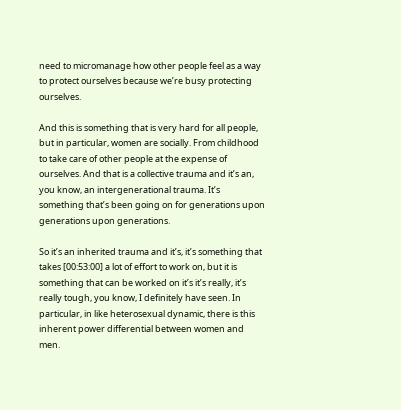need to micromanage how other people feel as a way to protect ourselves because we’re busy protecting ourselves.

And this is something that is very hard for all people, but in particular, women are socially. From childhood to take care of other people at the expense of ourselves. And that is a collective trauma and it’s an, you know, an intergenerational trauma. It’s something that’s been going on for generations upon generations upon generations.

So it’s an inherited trauma and it’s, it’s something that takes [00:53:00] a lot of effort to work on, but it is something that can be worked on it’s it’s really, it’s really tough, you know, I definitely have seen. In particular, in like heterosexual dynamic, there is this inherent power differential between women and men.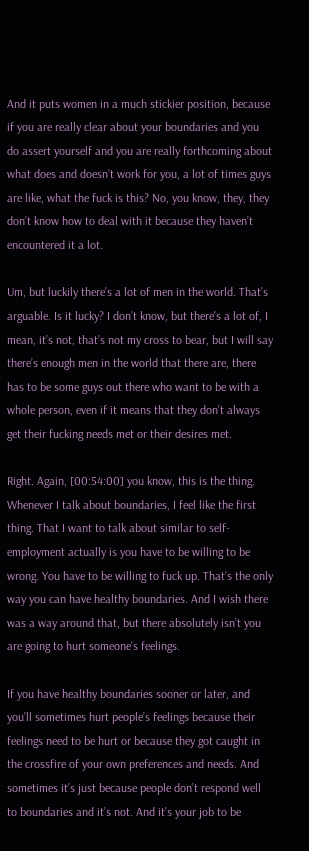And it puts women in a much stickier position, because if you are really clear about your boundaries and you do assert yourself and you are really forthcoming about what does and doesn’t work for you, a lot of times guys are like, what the fuck is this? No, you know, they, they don’t know how to deal with it because they haven’t encountered it a lot.

Um, but luckily there’s a lot of men in the world. That’s arguable. Is it lucky? I don’t know, but there’s a lot of, I mean, it’s not, that’s not my cross to bear, but I will say there’s enough men in the world that there are, there has to be some guys out there who want to be with a whole person, even if it means that they don’t always get their fucking needs met or their desires met.

Right. Again, [00:54:00] you know, this is the thing. Whenever I talk about boundaries, I feel like the first thing. That I want to talk about similar to self-employment actually is you have to be willing to be wrong. You have to be willing to fuck up. That’s the only way you can have healthy boundaries. And I wish there was a way around that, but there absolutely isn’t you are going to hurt someone’s feelings.

If you have healthy boundaries sooner or later, and you’ll sometimes hurt people’s feelings because their feelings need to be hurt or because they got caught in the crossfire of your own preferences and needs. And sometimes it’s just because people don’t respond well to boundaries and it’s not. And it’s your job to be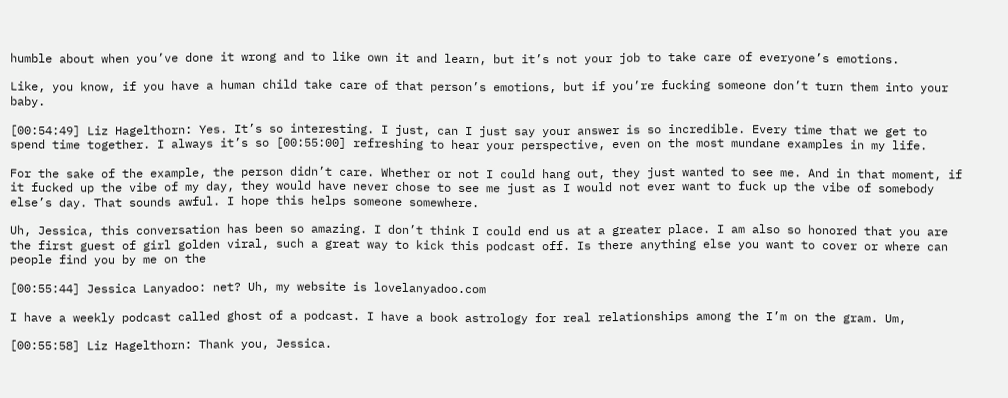humble about when you’ve done it wrong and to like own it and learn, but it’s not your job to take care of everyone’s emotions.

Like, you know, if you have a human child take care of that person’s emotions, but if you’re fucking someone don’t turn them into your baby.

[00:54:49] Liz Hagelthorn: Yes. It’s so interesting. I just, can I just say your answer is so incredible. Every time that we get to spend time together. I always it’s so [00:55:00] refreshing to hear your perspective, even on the most mundane examples in my life.

For the sake of the example, the person didn’t care. Whether or not I could hang out, they just wanted to see me. And in that moment, if it fucked up the vibe of my day, they would have never chose to see me just as I would not ever want to fuck up the vibe of somebody else’s day. That sounds awful. I hope this helps someone somewhere.

Uh, Jessica, this conversation has been so amazing. I don’t think I could end us at a greater place. I am also so honored that you are the first guest of girl golden viral, such a great way to kick this podcast off. Is there anything else you want to cover or where can people find you by me on the

[00:55:44] Jessica Lanyadoo: net? Uh, my website is lovelanyadoo.com

I have a weekly podcast called ghost of a podcast. I have a book astrology for real relationships among the I’m on the gram. Um,

[00:55:58] Liz Hagelthorn: Thank you, Jessica.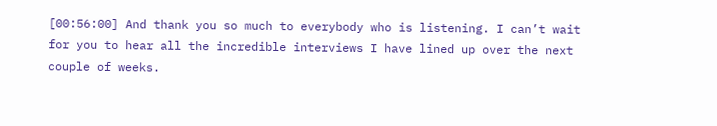[00:56:00] And thank you so much to everybody who is listening. I can’t wait for you to hear all the incredible interviews I have lined up over the next couple of weeks.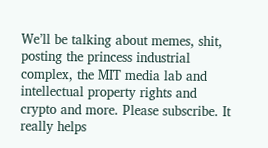We’ll be talking about memes, shit, posting the princess industrial complex, the MIT media lab and intellectual property rights and crypto and more. Please subscribe. It really helps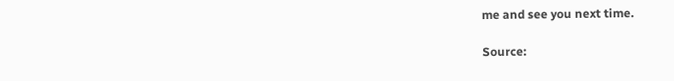me and see you next time.

Source: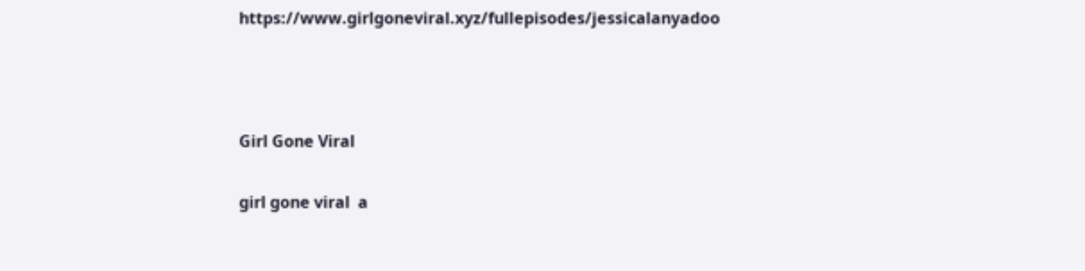https://www.girlgoneviral.xyz/fullepisodes/jessicalanyadoo



Girl Gone Viral

girl gone viral  a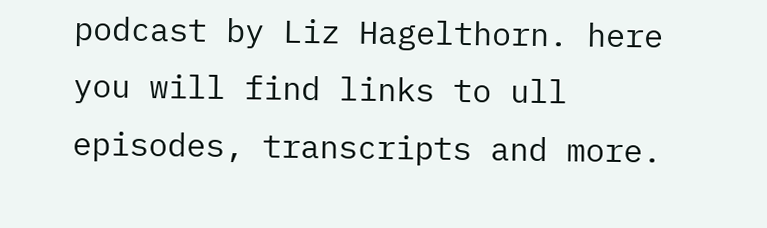podcast by Liz Hagelthorn. here you will find links to ull episodes, transcripts and more.